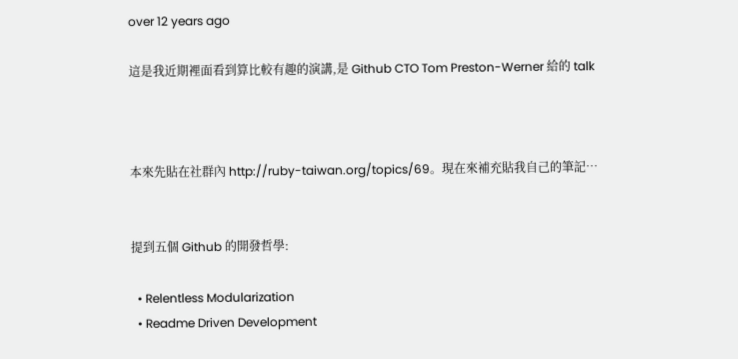over 12 years ago

這是我近期裡面看到算比較有趣的演講,是 Github CTO Tom Preston-Werner 給的 talk



本來先貼在社群內 http://ruby-taiwan.org/topics/69。現在來補充貼我自己的筆記…


提到五個 Github 的開發哲學:

  • Relentless Modularization
  • Readme Driven Development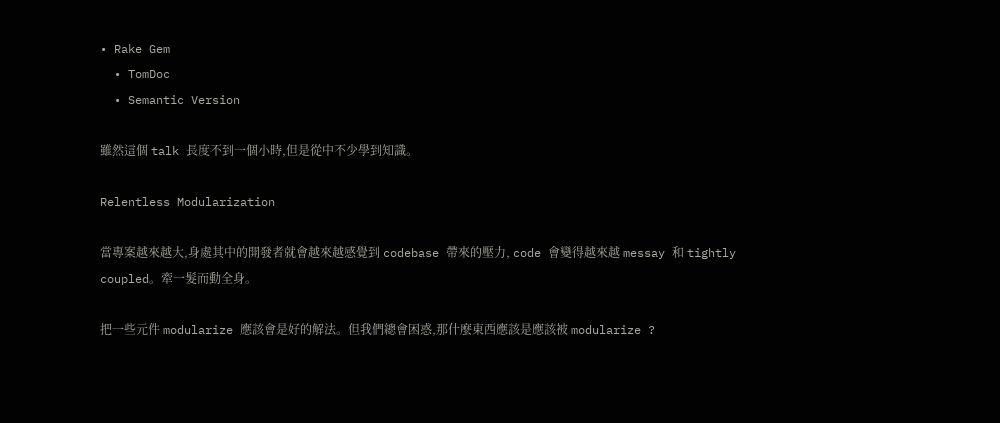• Rake Gem
  • TomDoc
  • Semantic Version

雖然這個 talk 長度不到一個小時,但是從中不少學到知識。

Relentless Modularization

當專案越來越大,身處其中的開發者就會越來越感覺到 codebase 帶來的壓力, code 會變得越來越 messay 和 tightly coupled。牽一髮而動全身。

把一些元件 modularize 應該會是好的解法。但我們總會困惑,那什麼東西應該是應該被 modularize ?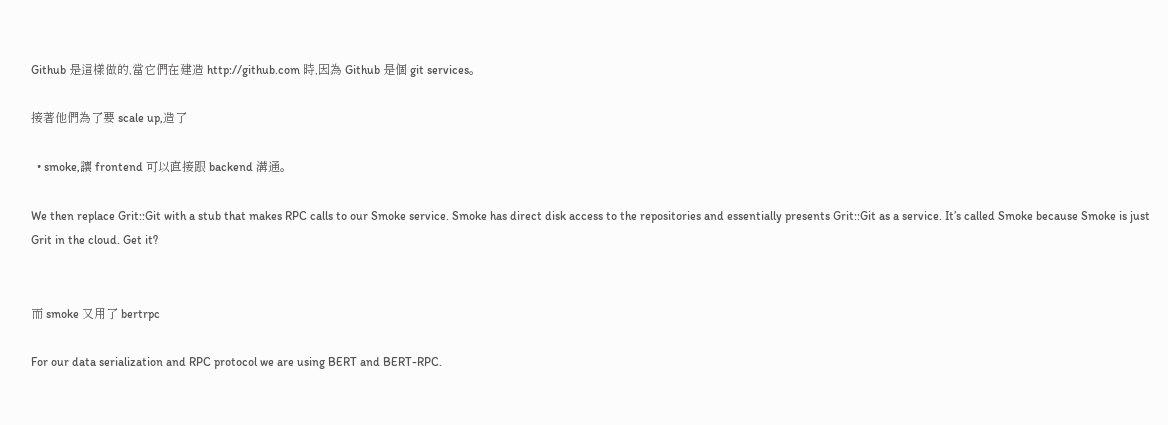Github 是這樣做的,當它們在建造 http://github.com 時,因為 Github 是個 git services。

接著他們為了要 scale up,造了

  • smoke,讓 frontend 可以直接跟 backend 溝通。

We then replace Grit::Git with a stub that makes RPC calls to our Smoke service. Smoke has direct disk access to the repositories and essentially presents Grit::Git as a service. It’s called Smoke because Smoke is just Grit in the cloud. Get it?


而 smoke 又用了 bertrpc

For our data serialization and RPC protocol we are using BERT and BERT-RPC.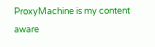ProxyMachine is my content aware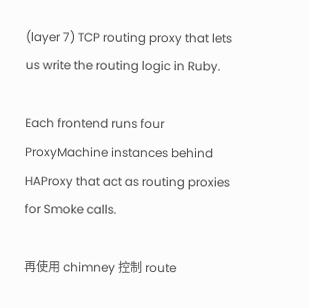(layer 7) TCP routing proxy that lets us write the routing logic in Ruby.

Each frontend runs four ProxyMachine instances behind HAProxy that act as routing proxies for Smoke calls.

再使用 chimney 控制 route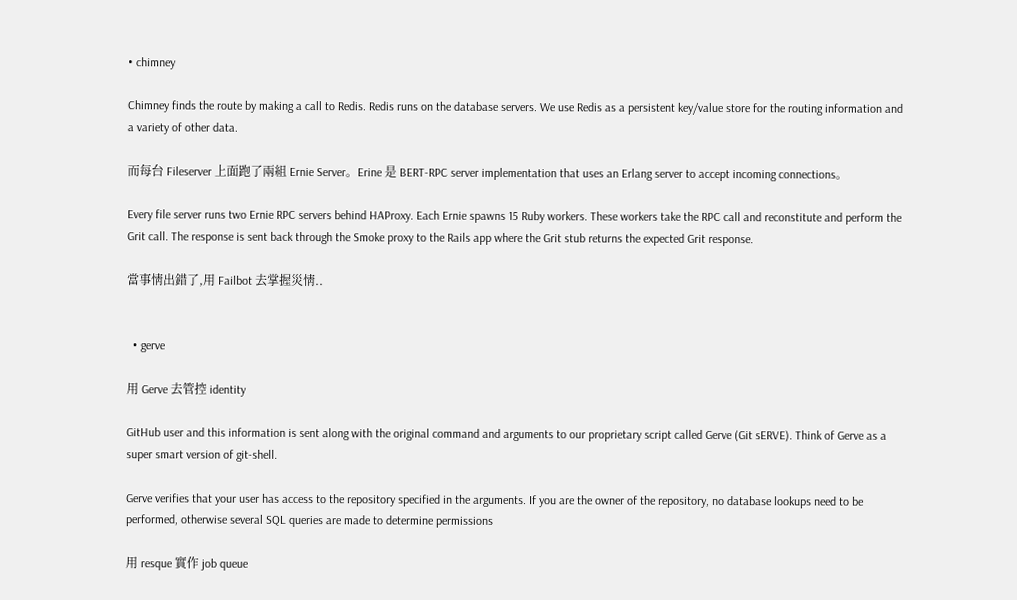• chimney

Chimney finds the route by making a call to Redis. Redis runs on the database servers. We use Redis as a persistent key/value store for the routing information and a variety of other data.

而每台 Fileserver 上面跑了兩組 Ernie Server。Erine 是 BERT-RPC server implementation that uses an Erlang server to accept incoming connections。

Every file server runs two Ernie RPC servers behind HAProxy. Each Ernie spawns 15 Ruby workers. These workers take the RPC call and reconstitute and perform the Grit call. The response is sent back through the Smoke proxy to the Rails app where the Grit stub returns the expected Grit response.

當事情出錯了,用 Failbot 去掌握災情..


  • gerve

用 Gerve 去管控 identity

GitHub user and this information is sent along with the original command and arguments to our proprietary script called Gerve (Git sERVE). Think of Gerve as a super smart version of git-shell.

Gerve verifies that your user has access to the repository specified in the arguments. If you are the owner of the repository, no database lookups need to be performed, otherwise several SQL queries are made to determine permissions

用 resque 實作 job queue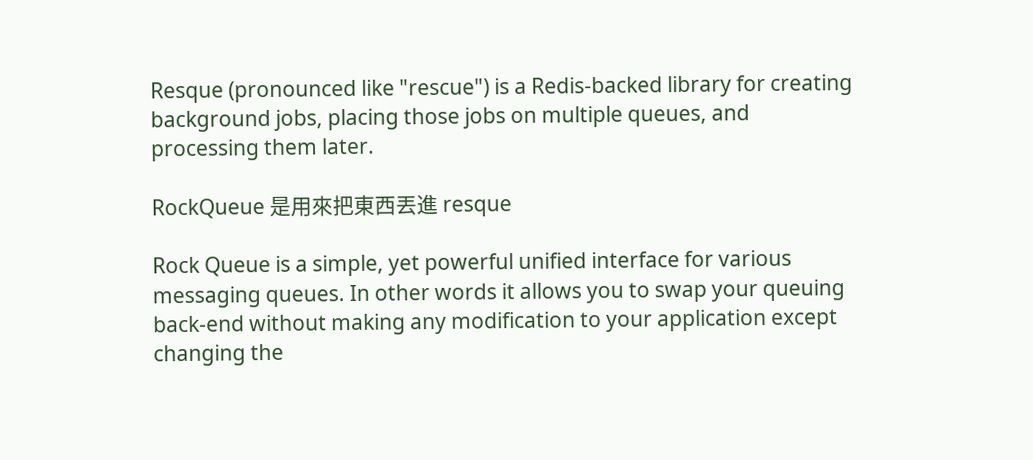Resque (pronounced like "rescue") is a Redis-backed library for creating background jobs, placing those jobs on multiple queues, and processing them later.

RockQueue 是用來把東西丟進 resque

Rock Queue is a simple, yet powerful unified interface for various messaging queues. In other words it allows you to swap your queuing back-end without making any modification to your application except changing the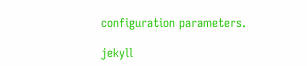configuration parameters.

jekyll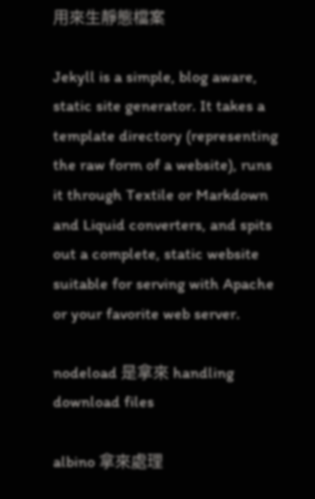用來生靜態檔案

Jekyll is a simple, blog aware, static site generator. It takes a template directory (representing the raw form of a website), runs it through Textile or Markdown and Liquid converters, and spits out a complete, static website suitable for serving with Apache or your favorite web server.

nodeload 是拿來 handling download files

albino 拿來處理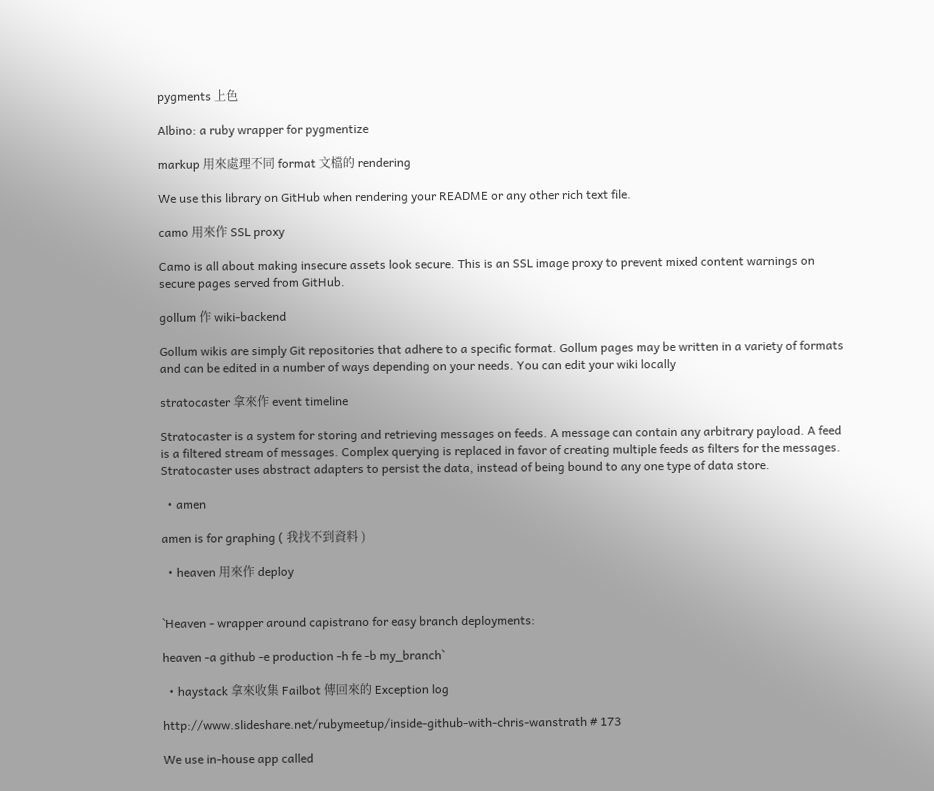pygments 上色

Albino: a ruby wrapper for pygmentize

markup 用來處理不同 format 文檔的 rendering

We use this library on GitHub when rendering your README or any other rich text file.

camo 用來作 SSL proxy

Camo is all about making insecure assets look secure. This is an SSL image proxy to prevent mixed content warnings on secure pages served from GitHub.

gollum 作 wiki-backend

Gollum wikis are simply Git repositories that adhere to a specific format. Gollum pages may be written in a variety of formats and can be edited in a number of ways depending on your needs. You can edit your wiki locally

stratocaster 拿來作 event timeline

Stratocaster is a system for storing and retrieving messages on feeds. A message can contain any arbitrary payload. A feed is a filtered stream of messages. Complex querying is replaced in favor of creating multiple feeds as filters for the messages. Stratocaster uses abstract adapters to persist the data, instead of being bound to any one type of data store.

  • amen

amen is for graphing ( 我找不到資料 )

  • heaven 用來作 deploy


`Heaven - wrapper around capistrano for easy branch deployments:

heaven -a github -e production -h fe -b my_branch`

  • haystack 拿來收集 Failbot 傳回來的 Exception log

http://www.slideshare.net/rubymeetup/inside-github-with-chris-wanstrath # 173

We use in-house app called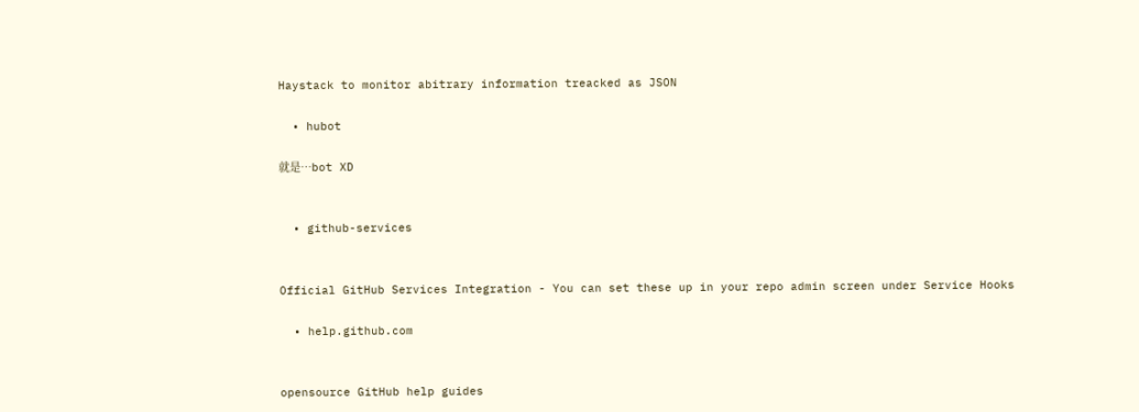Haystack to monitor abitrary information treacked as JSON

  • hubot

就是…bot XD


  • github-services


Official GitHub Services Integration - You can set these up in your repo admin screen under Service Hooks

  • help.github.com


opensource GitHub help guides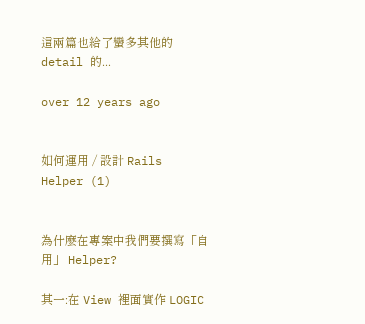這兩篇也給了蠻多其他的 detail 的...

over 12 years ago


如何運用 / 設計 Rails Helper (1)


為什麼在專案中我們要撰寫「自用」 Helper?

其一:在 View 裡面實作 LOGIC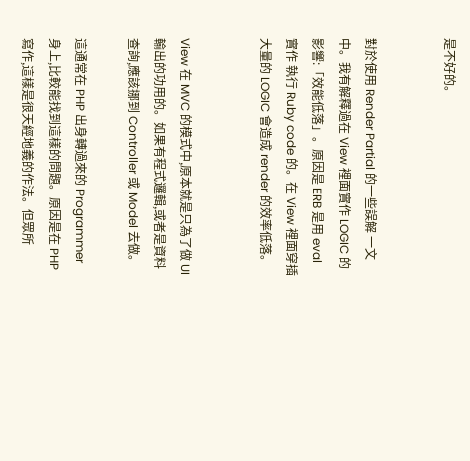是不好的。


對於使用 Render Partial 的一些誤解 一文中。我有解釋過在 View 裡面實作 LOGIC 的影響:「效能低落」。原因是 ERB 是用 eval 實作 執行 Ruby code 的。在 View 裡面穿插大量的 LOGIC 會造成 render 的效率低落。


View 在 MVC 的模式中,原本就是只為了做 UI 輸出的功用的。如果有程式邏輯,或者是資料查詢,應該挪到 Controller 或 Model 去做。

這通常在 PHP 出身轉過來的 Programmer 身上,比較能找到這樣的問題。原因是在 PHP 寫作,這樣是很天經地義的作法。但眾所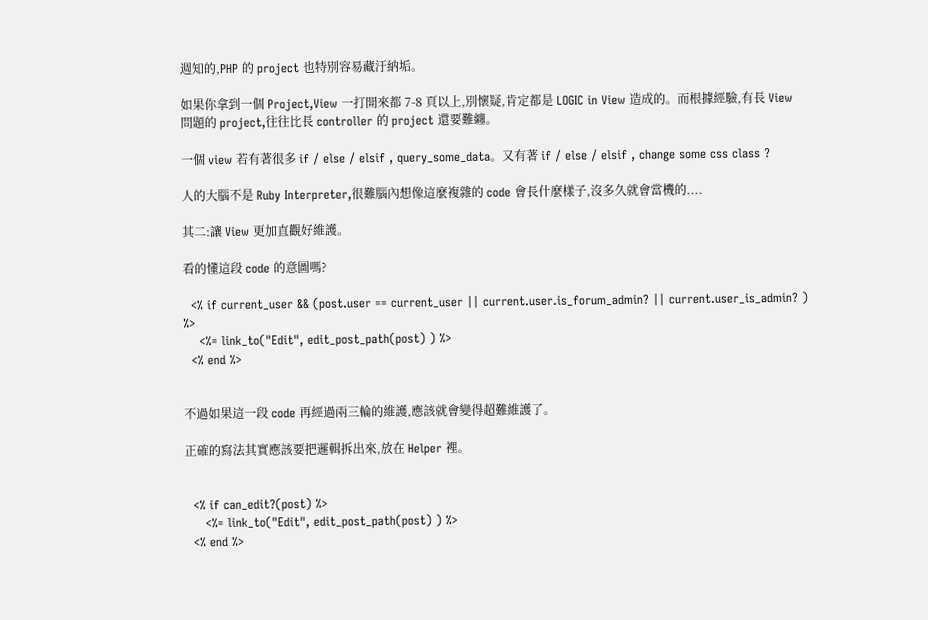週知的,PHP 的 project 也特別容易藏汙納垢。

如果你拿到一個 Project,View 一打開來都 7-8 頁以上,別懷疑,肯定都是 LOGIC in View 造成的。而根據經驗,有長 View 問題的 project,往往比長 controller 的 project 還要難纏。

一個 view 若有著很多 if / else / elsif , query_some_data。又有著 if / else / elsif , change some css class ?

人的大腦不是 Ruby Interpreter,很難腦內想像這麼複雜的 code 會長什麼樣子,沒多久就會當機的....

其二:讓 View 更加直觀好維護。

看的懂這段 code 的意圖嗎?

  <% if current_user && (post.user == current_user || current.user.is_forum_admin? || current.user_is_admin? ) %>
    <%= link_to("Edit", edit_post_path(post) ) %>
  <% end %>


不過如果這一段 code 再經過兩三輪的維護,應該就會變得超難維護了。

正確的寫法其實應該要把邏輯拆出來,放在 Helper 裡。


  <% if can_edit?(post) %>
     <%= link_to("Edit", edit_post_path(post) ) %>
  <% end %>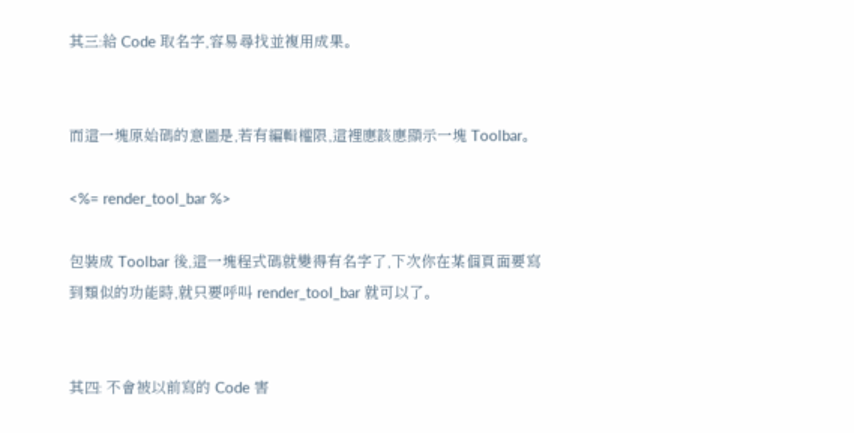其三:給 Code 取名字,容易尋找並複用成果。


而這一塊原始碼的意圖是,若有編輯權限,這裡應該應顯示一塊 Toolbar。

<%= render_tool_bar %>

包裝成 Toolbar 後,這一塊程式碼就變得有名字了,下次你在某個頁面要寫到類似的功能時,就只要呼叫 render_tool_bar 就可以了。


其四: 不會被以前寫的 Code 害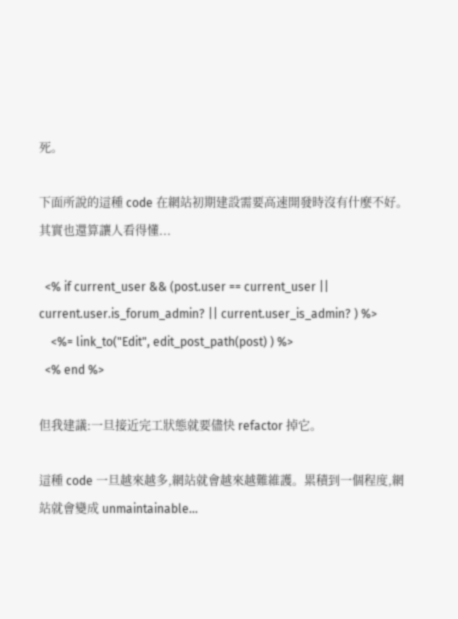死。

下面所說的這種 code 在網站初期建設需要高速開發時沒有什麼不好。其實也還算讓人看得懂...

  <% if current_user && (post.user == current_user || current.user.is_forum_admin? || current.user_is_admin? ) %>
    <%= link_to("Edit", edit_post_path(post) ) %>
  <% end %>

但我建議:一旦接近完工狀態就要儘快 refactor 掉它。

這種 code 一旦越來越多,網站就會越來越難維護。累積到一個程度,網站就會變成 unmaintainable...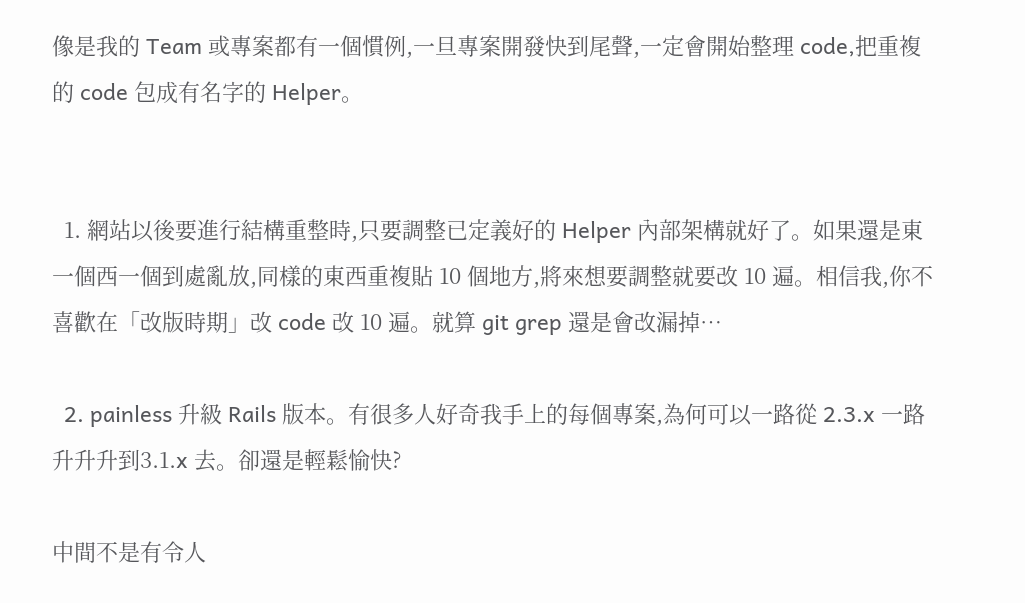像是我的 Team 或專案都有一個慣例,一旦專案開發快到尾聲,一定會開始整理 code,把重複的 code 包成有名字的 Helper。


  1. 網站以後要進行結構重整時,只要調整已定義好的 Helper 內部架構就好了。如果還是東一個西一個到處亂放,同樣的東西重複貼 10 個地方,將來想要調整就要改 10 遍。相信我,你不喜歡在「改版時期」改 code 改 10 遍。就算 git grep 還是會改漏掉…

  2. painless 升級 Rails 版本。有很多人好奇我手上的每個專案,為何可以一路從 2.3.x 一路升升升到3.1.x 去。卻還是輕鬆愉快?

中間不是有令人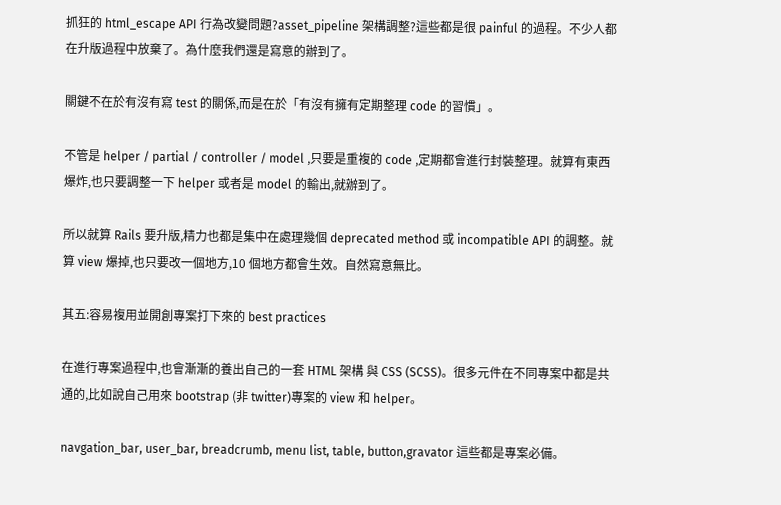抓狂的 html_escape API 行為改變問題?asset_pipeline 架構調整?這些都是很 painful 的過程。不少人都在升版過程中放棄了。為什麼我們還是寫意的辦到了。

關鍵不在於有沒有寫 test 的關係,而是在於「有沒有擁有定期整理 code 的習慣」。

不管是 helper / partial / controller / model ,只要是重複的 code ,定期都會進行封裝整理。就算有東西爆炸,也只要調整一下 helper 或者是 model 的輸出,就辦到了。

所以就算 Rails 要升版,精力也都是集中在處理幾個 deprecated method 或 incompatible API 的調整。就算 view 爆掉,也只要改一個地方,10 個地方都會生效。自然寫意無比。

其五:容易複用並開創專案打下來的 best practices

在進行專案過程中,也會漸漸的養出自己的一套 HTML 架構 與 CSS (SCSS)。很多元件在不同專案中都是共通的,比如說自己用來 bootstrap (非 twitter)專案的 view 和 helper。

navgation_bar, user_bar, breadcrumb, menu list, table, button,gravator 這些都是專案必備。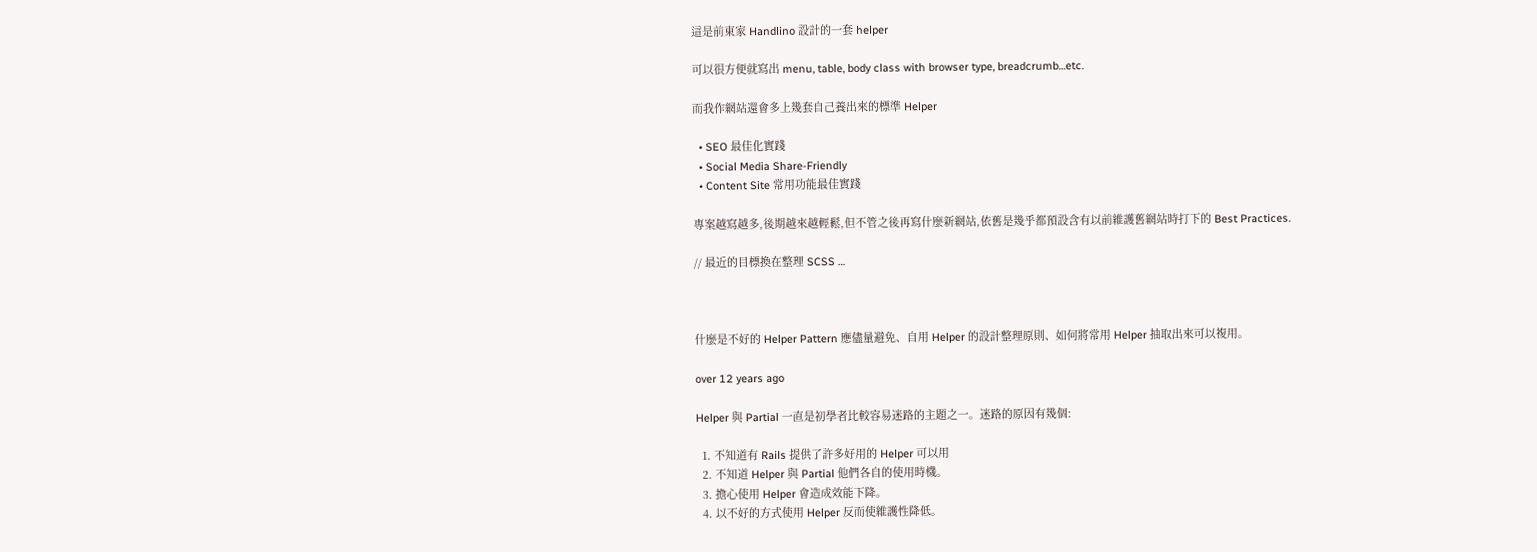這是前東家 Handlino 設計的一套 helper

可以很方便就寫出 menu, table, body class with browser type, breadcrumb…etc.

而我作網站還會多上幾套自己養出來的標準 Helper

  • SEO 最佳化實踐
  • Social Media Share-Friendly
  • Content Site 常用功能最佳實踐

專案越寫越多,後期越來越輕鬆,但不管之後再寫什麼新網站,依舊是幾乎都預設含有以前維護舊網站時打下的 Best Practices.

// 最近的目標換在整理 SCSS …



什麼是不好的 Helper Pattern 應儘量避免、自用 Helper 的設計整理原則、如何將常用 Helper 抽取出來可以複用。

over 12 years ago

Helper 與 Partial 一直是初學者比較容易迷路的主題之一。迷路的原因有幾個:

  1. 不知道有 Rails 提供了許多好用的 Helper 可以用
  2. 不知道 Helper 與 Partial 他們各自的使用時機。
  3. 擔心使用 Helper 會造成效能下降。
  4. 以不好的方式使用 Helper 反而使維護性降低。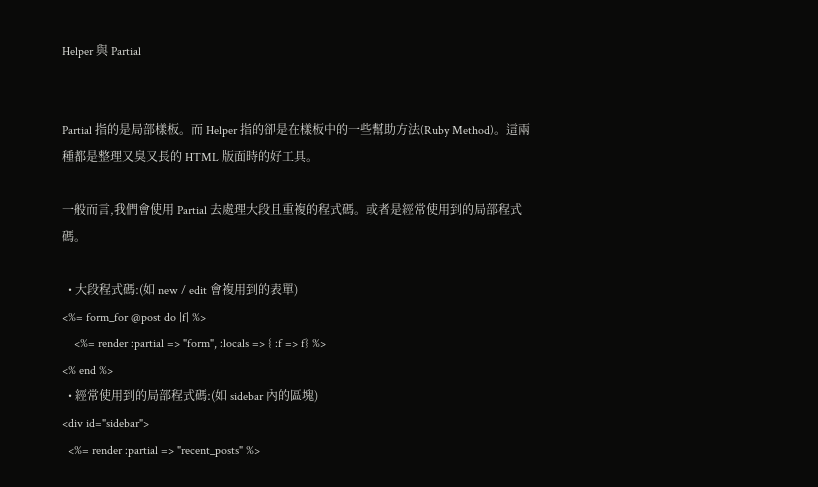Helper 與 Partial


Partial 指的是局部樣板。而 Helper 指的卻是在樣板中的一些幫助方法(Ruby Method)。這兩種都是整理又臭又長的 HTML 版面時的好工具。

一般而言,我們會使用 Partial 去處理大段且重複的程式碼。或者是經常使用到的局部程式碼。

  • 大段程式碼:(如 new / edit 會複用到的表單)
<%= form_for @post do |f| %>
    <%= render :partial => "form", :locals => { :f => f} %>
<% end %>
  • 經常使用到的局部程式碼:(如 sidebar 內的區塊)
<div id="sidebar">
  <%= render :partial => "recent_posts" %>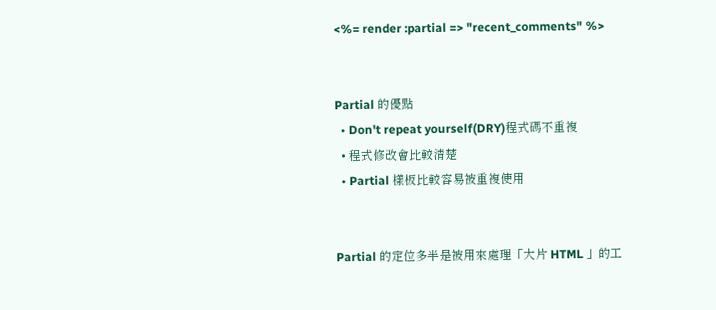<%= render :partial => "recent_comments" %>


Partial 的優點
  • Don't repeat yourself(DRY)程式碼不重複
  • 程式修改會比較清楚
  • Partial 樣板比較容易被重複使用


Partial 的定位多半是被用來處理「大片 HTML 」的工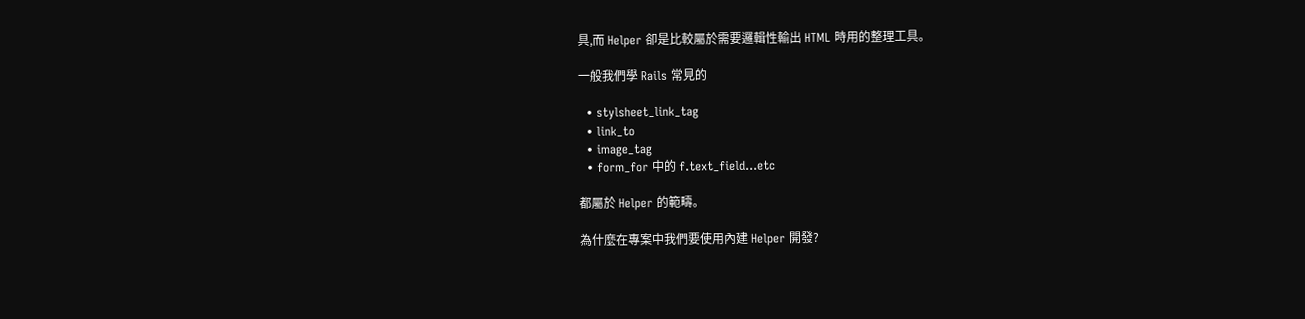具,而 Helper 卻是比較屬於需要邏輯性輸出 HTML 時用的整理工具。

一般我們學 Rails 常見的

  • stylsheet_link_tag
  • link_to
  • image_tag
  • form_for 中的 f.text_field…etc

都屬於 Helper 的範疇。

為什麼在專案中我們要使用內建 Helper 開發?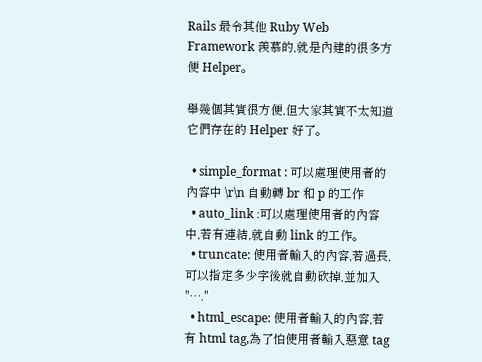Rails 最令其他 Ruby Web Framework 羨慕的,就是內建的很多方便 Helper。

舉幾個其實很方便,但大家其實不太知道它們存在的 Helper 好了。

  • simple_format : 可以處理使用者的內容中 \r\n 自動轉 br 和 p 的工作
  • auto_link :可以處理使用者的內容中,若有連結,就自動 link 的工作。
  • truncate: 使用者輸入的內容,若過長,可以指定多少字後就自動砍掉,並加入 "…."
  • html_escape: 使用者輸入的內容,若有 html tag,為了怕使用者輸入惡意 tag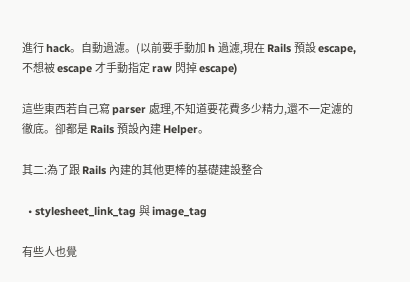進行 hack。自動過濾。(以前要手動加 h 過濾,現在 Rails 預設 escape,不想被 escape 才手動指定 raw 閃掉 escape)

這些東西若自己寫 parser 處理,不知道要花費多少精力,還不一定濾的徹底。卻都是 Rails 預設內建 Helper。

其二:為了跟 Rails 內建的其他更棒的基礎建設整合

  • stylesheet_link_tag 與 image_tag

有些人也覺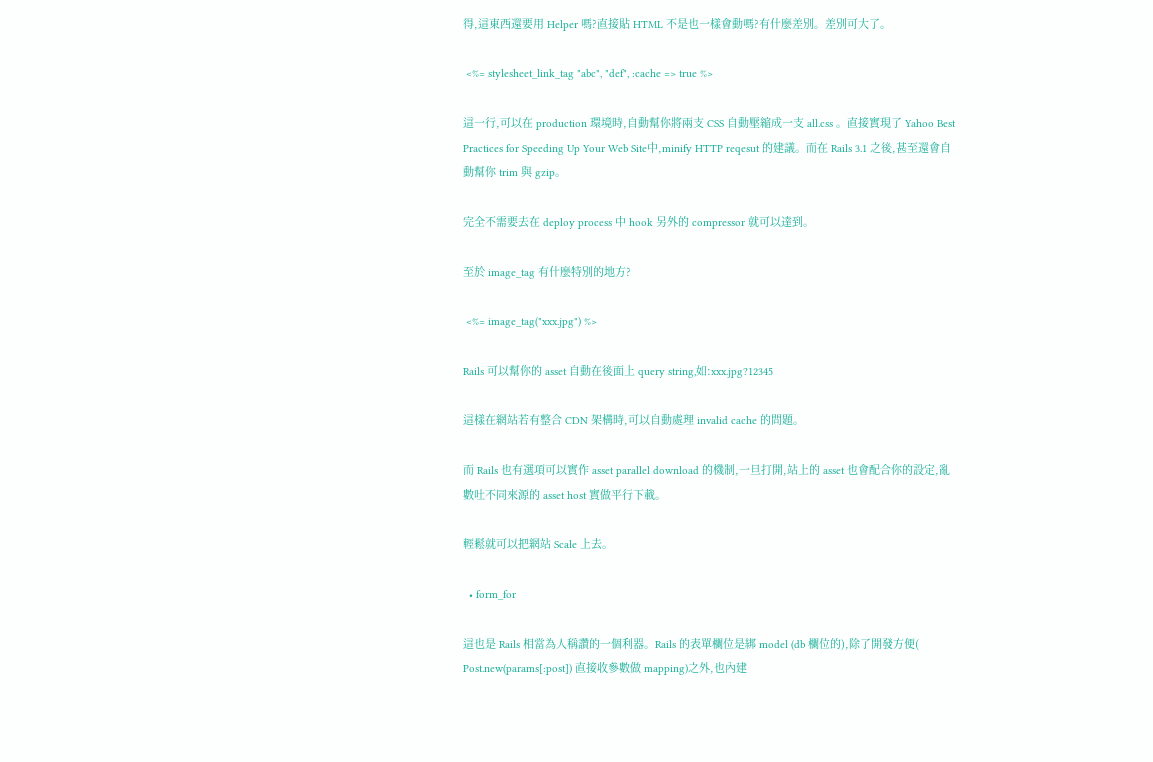得,這東西還要用 Helper 嗎?直接貼 HTML 不是也一樣會動嗎?有什麼差別。差別可大了。

 <%= stylesheet_link_tag "abc", "def", :cache => true %>

這一行,可以在 production 環境時,自動幫你將兩支 CSS 自動壓縮成一支 all.css 。直接實現了 Yahoo Best Practices for Speeding Up Your Web Site中,minify HTTP reqesut 的建議。而在 Rails 3.1 之後,甚至還會自動幫你 trim 與 gzip。

完全不需要去在 deploy process 中 hook 另外的 compressor 就可以達到。

至於 image_tag 有什麼特別的地方?

 <%= image_tag("xxx.jpg") %>

Rails 可以幫你的 asset 自動在後面上 query string,如:xxx.jpg?12345

這樣在網站若有整合 CDN 架構時,可以自動處理 invalid cache 的問題。

而 Rails 也有選項可以實作 asset parallel download 的機制,一旦打開,站上的 asset 也會配合你的設定,亂數吐不同來源的 asset host 實做平行下載。

輕鬆就可以把網站 Scale 上去。

  • form_for

這也是 Rails 相當為人稱讚的一個利器。Rails 的表單欄位是綁 model (db 欄位的),除了開發方便( Post.new(params[:post]) 直接收參數做 mapping)之外,也內建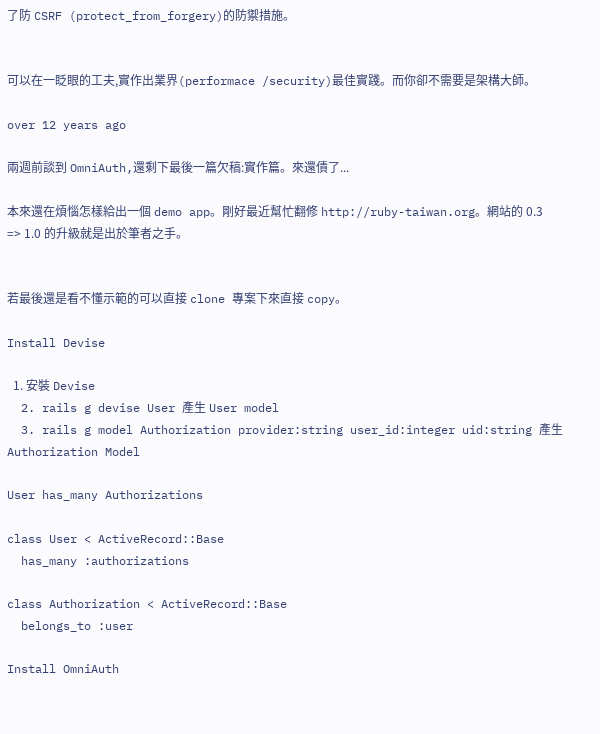了防 CSRF (protect_from_forgery)的防禦措施。


可以在一眨眼的工夫,實作出業界(performace /security)最佳實踐。而你卻不需要是架構大師。

over 12 years ago

兩週前談到 OmniAuth,還剩下最後一篇欠稿:實作篇。來還債了...

本來還在煩惱怎樣給出一個 demo app。剛好最近幫忙翻修 http://ruby-taiwan.org。網站的 0.3 => 1.0 的升級就是出於筆者之手。


若最後還是看不懂示範的可以直接 clone 專案下來直接 copy。

Install Devise

  1. 安裝 Devise
  2. rails g devise User 產生 User model
  3. rails g model Authorization provider:string user_id:integer uid:string 產生 Authorization Model

User has_many Authorizations

class User < ActiveRecord::Base
  has_many :authorizations

class Authorization < ActiveRecord::Base
  belongs_to :user

Install OmniAuth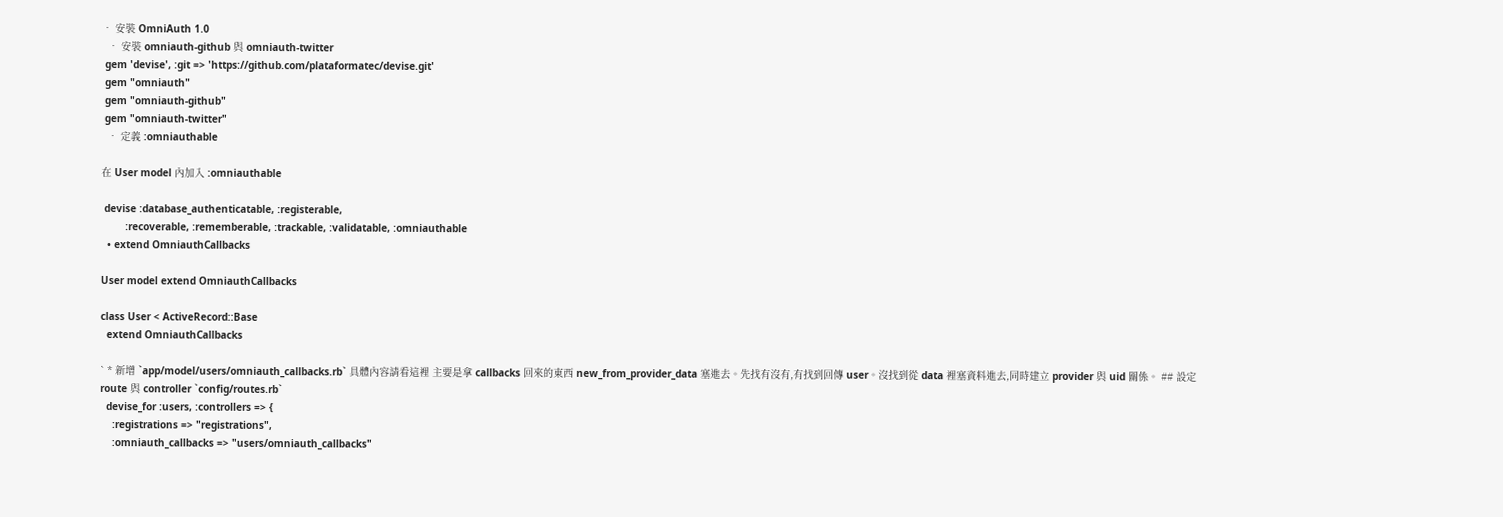• 安裝 OmniAuth 1.0
  • 安裝 omniauth-github 與 omniauth-twitter
 gem 'devise', :git => 'https://github.com/plataformatec/devise.git'
 gem "omniauth"
 gem "omniauth-github"
 gem "omniauth-twitter"
  • 定義 :omniauthable

在 User model 內加入 :omniauthable

 devise :database_authenticatable, :registerable,
        :recoverable, :rememberable, :trackable, :validatable, :omniauthable
  • extend OmniauthCallbacks

User model extend OmniauthCallbacks

class User < ActiveRecord::Base
  extend OmniauthCallbacks

` * 新增 `app/model/users/omniauth_callbacks.rb` 具體內容請看這裡 主要是拿 callbacks 回來的東西 new_from_provider_data 塞進去。先找有沒有,有找到回傳 user。沒找到從 data 裡塞資料進去,同時建立 provider 與 uid 關係。 ## 設定 route 與 controller `config/routes.rb`
  devise_for :users, :controllers => {
    :registrations => "registrations",
    :omniauth_callbacks => "users/omniauth_callbacks"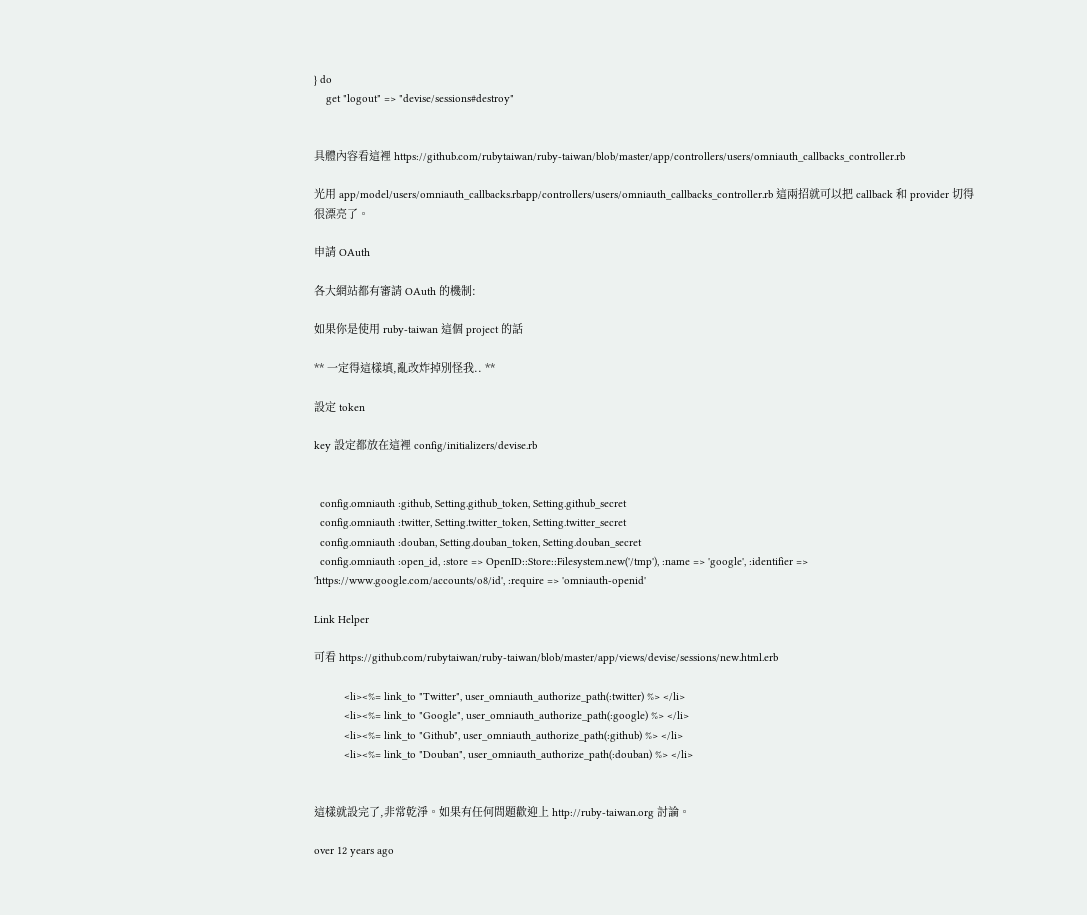} do
    get "logout" => "devise/sessions#destroy"


具體內容看這裡 https://github.com/rubytaiwan/ruby-taiwan/blob/master/app/controllers/users/omniauth_callbacks_controller.rb

光用 app/model/users/omniauth_callbacks.rbapp/controllers/users/omniauth_callbacks_controller.rb 這兩招就可以把 callback 和 provider 切得很漂亮了。

申請 OAuth

各大網站都有審請 OAuth 的機制:

如果你是使用 ruby-taiwan 這個 project 的話

** 一定得這樣填,亂改炸掉別怪我.. **

設定 token

key 設定都放在這裡 config/initializers/devise.rb


  config.omniauth :github, Setting.github_token, Setting.github_secret
  config.omniauth :twitter, Setting.twitter_token, Setting.twitter_secret
  config.omniauth :douban, Setting.douban_token, Setting.douban_secret
  config.omniauth :open_id, :store => OpenID::Store::Filesystem.new('/tmp'), :name => 'google', :identifier => 'https://www.google.com/accounts/o8/id', :require => 'omniauth-openid'

Link Helper

可看 https://github.com/rubytaiwan/ruby-taiwan/blob/master/app/views/devise/sessions/new.html.erb

          <li><%= link_to "Twitter", user_omniauth_authorize_path(:twitter) %> </li>
          <li><%= link_to "Google", user_omniauth_authorize_path(:google) %> </li>
          <li><%= link_to "Github", user_omniauth_authorize_path(:github) %> </li>
          <li><%= link_to "Douban", user_omniauth_authorize_path(:douban) %> </li>


這樣就設完了,非常乾淨。如果有任何問題歡迎上 http://ruby-taiwan.org 討論。

over 12 years ago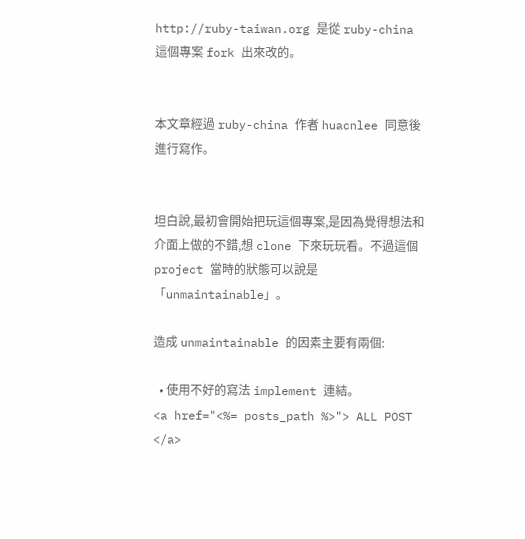http://ruby-taiwan.org 是從 ruby-china 這個專案 fork 出來改的。


本文章經過 ruby-china 作者 huacnlee 同意後進行寫作。


坦白說,最初會開始把玩這個專案,是因為覺得想法和介面上做的不錯,想 clone 下來玩玩看。不過這個 project 當時的狀態可以說是「unmaintainable」。

造成 unmaintainable 的因素主要有兩個:

  • 使用不好的寫法 implement 連結。
<a href="<%= posts_path %>"> ALL POST </a>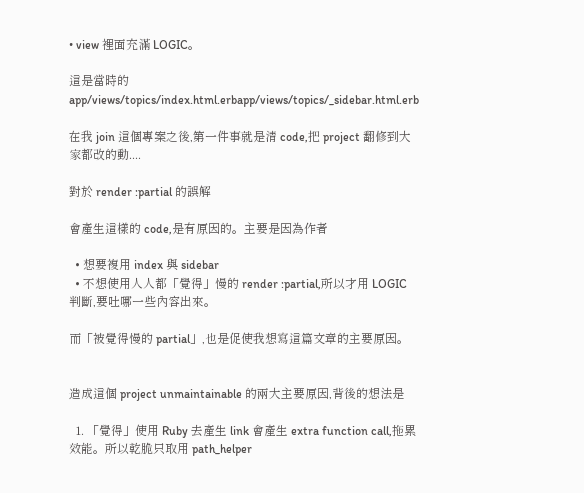• view 裡面充滿 LOGIC。

這是當時的 app/views/topics/index.html.erbapp/views/topics/_sidebar.html.erb

在我 join 這個專案之後,第一件事就是清 code,把 project 翻修到大家都改的動....

對於 render :partial 的誤解

會產生這樣的 code,是有原因的。主要是因為作者

  • 想要複用 index 與 sidebar
  • 不想使用人人都「覺得」慢的 render :partial,所以才用 LOGIC 判斷,要吐哪一些內容出來。

而「被覺得慢的 partial」,也是促使我想寫這篇文章的主要原因。


造成這個 project unmaintainable 的兩大主要原因,背後的想法是

  1. 「覺得」使用 Ruby 去產生 link 會產生 extra function call,拖累效能。所以乾脆只取用 path_helper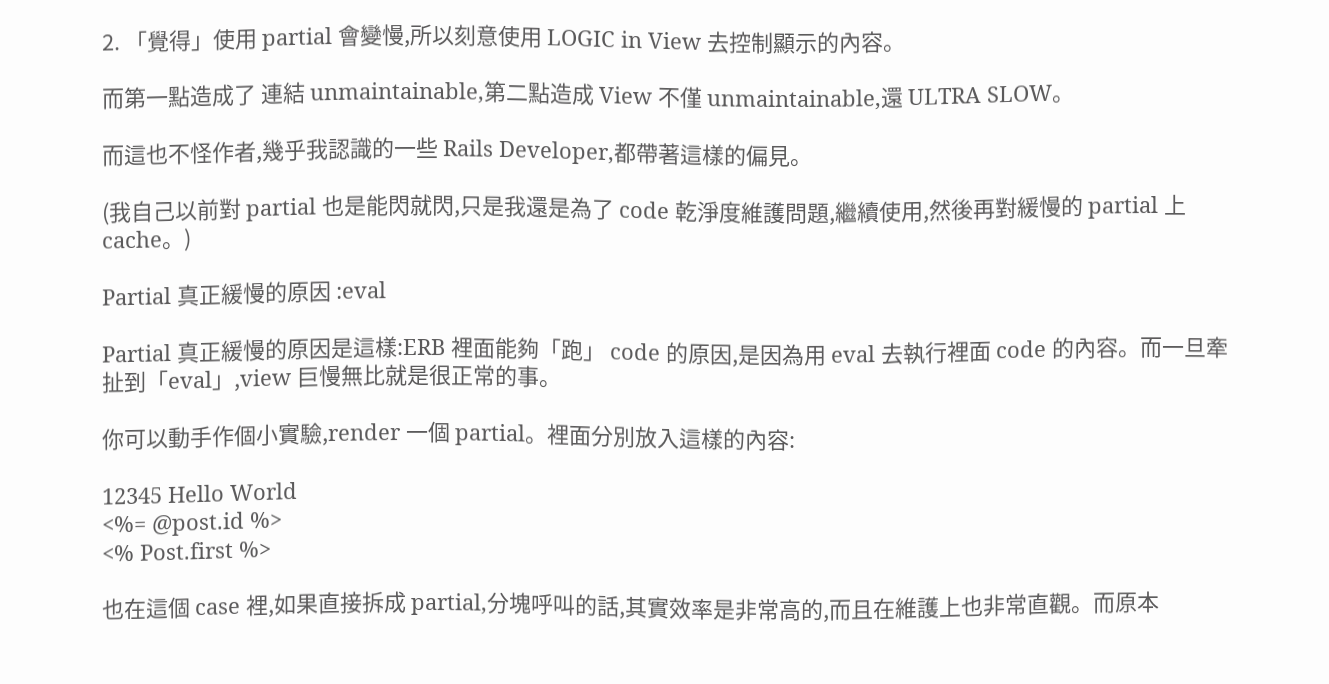2. 「覺得」使用 partial 會變慢,所以刻意使用 LOGIC in View 去控制顯示的內容。

而第一點造成了 連結 unmaintainable,第二點造成 View 不僅 unmaintainable,還 ULTRA SLOW。

而這也不怪作者,幾乎我認識的一些 Rails Developer,都帶著這樣的偏見。

(我自己以前對 partial 也是能閃就閃,只是我還是為了 code 乾淨度維護問題,繼續使用,然後再對緩慢的 partial 上 cache。)

Partial 真正緩慢的原因 :eval

Partial 真正緩慢的原因是這樣:ERB 裡面能夠「跑」 code 的原因,是因為用 eval 去執行裡面 code 的內容。而一旦牽扯到「eval」,view 巨慢無比就是很正常的事。

你可以動手作個小實驗,render 一個 partial。裡面分別放入這樣的內容:

12345 Hello World
<%= @post.id %>
<% Post.first %>

也在這個 case 裡,如果直接拆成 partial,分塊呼叫的話,其實效率是非常高的,而且在維護上也非常直觀。而原本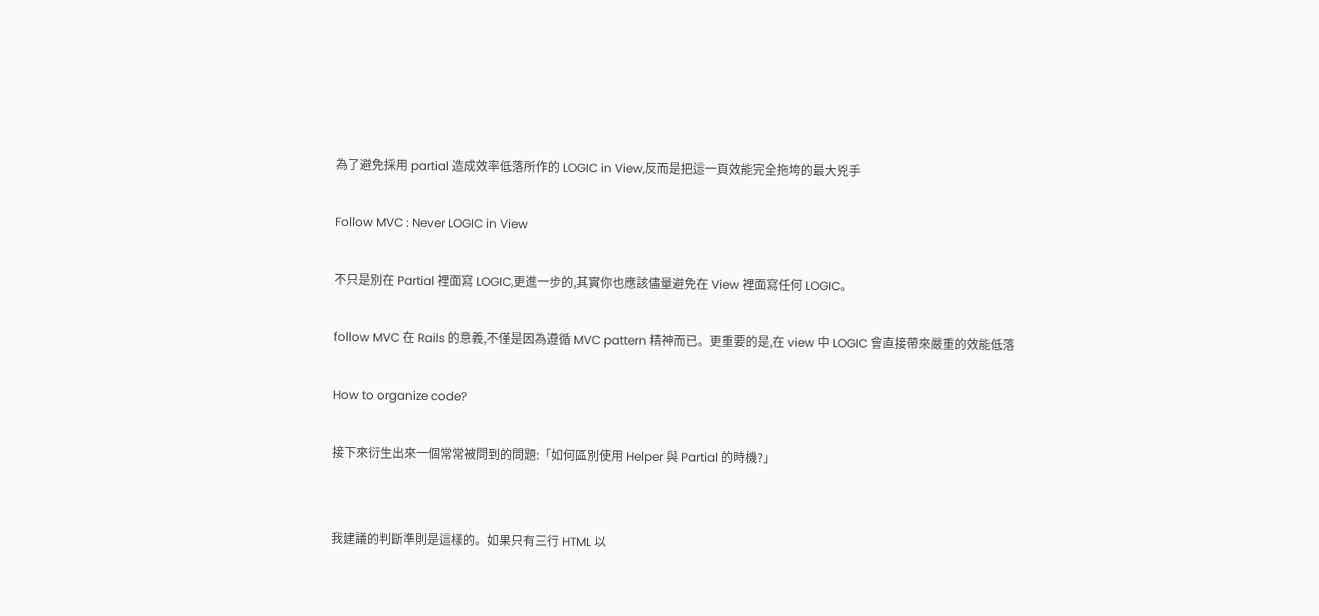為了避免採用 partial 造成效率低落所作的 LOGIC in View,反而是把這一頁效能完全拖垮的最大兇手

Follow MVC : Never LOGIC in View

不只是別在 Partial 裡面寫 LOGIC,更進一步的,其實你也應該儘量避免在 View 裡面寫任何 LOGIC。

follow MVC 在 Rails 的意義,不僅是因為遵循 MVC pattern 精神而已。更重要的是,在 view 中 LOGIC 會直接帶來嚴重的效能低落

How to organize code?

接下來衍生出來一個常常被問到的問題:「如何區別使用 Helper 與 Partial 的時機?」


我建議的判斷準則是這樣的。如果只有三行 HTML 以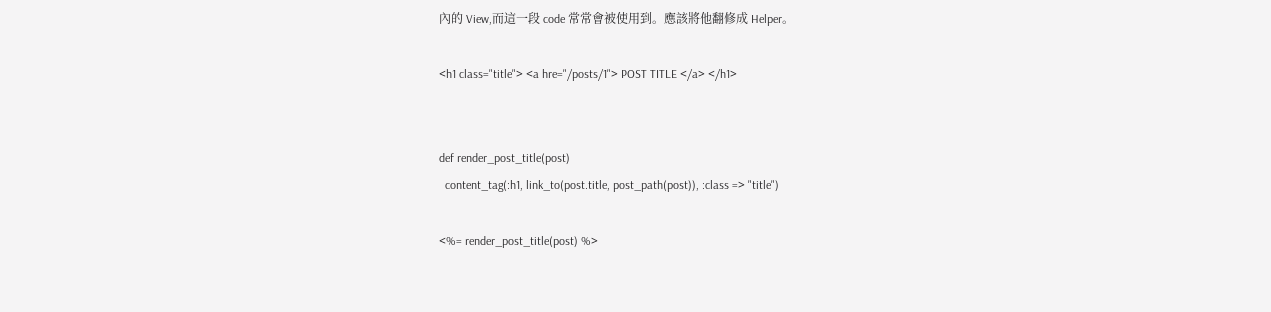內的 View,而這一段 code 常常會被使用到。應該將他翻修成 Helper。

<h1 class="title"> <a hre="/posts/1"> POST TITLE </a> </h1>


def render_post_title(post)
  content_tag(:h1, link_to(post.title, post_path(post)), :class => "title")

<%= render_post_title(post) %>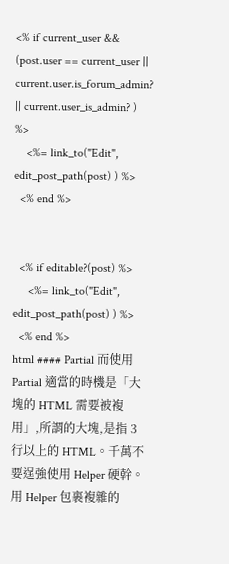<% if current_user && (post.user == current_user || current.user.is_forum_admin? || current.user_is_admin? ) %>
    <%= link_to("Edit", edit_post_path(post) ) %>
  <% end %>


  <% if editable?(post) %>
     <%= link_to("Edit", edit_post_path(post) ) %>
  <% end %>
html #### Partial 而使用 Partial 適當的時機是「大塊的 HTML 需要被複用」,所謂的大塊,是指 3 行以上的 HTML。千萬不要逞強使用 Helper 硬幹。用 Helper 包裹複雜的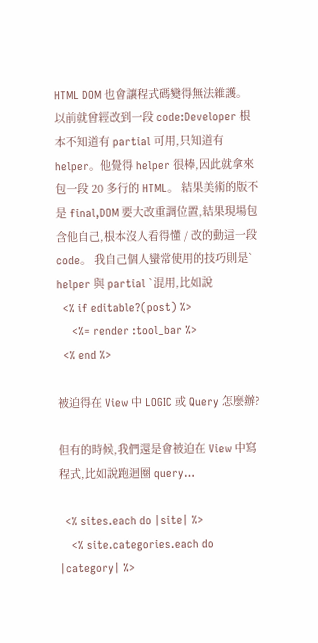HTML DOM 也會讓程式碼變得無法維護。 以前就曾經改到一段 code:Developer 根本不知道有 partial 可用,只知道有 helper。他覺得 helper 很棒,因此就拿來包一段 20 多行的 HTML。 結果美術的版不是 final,DOM 要大改重調位置,結果現場包含他自己,根本沒人看得懂 / 改的動這一段 code。 我自己個人蠻常使用的技巧則是` helper 與 partial `混用,比如說
  <% if editable?(post) %>
     <%= render :tool_bar %>
  <% end %>

被迫得在 View 中 LOGIC 或 Query 怎麼辦?

但有的時候,我們還是會被迫在 View 中寫程式,比如說跑迴圈 query…

  <% sites.each do |site| %>
    <% site.categories.each do |category| %>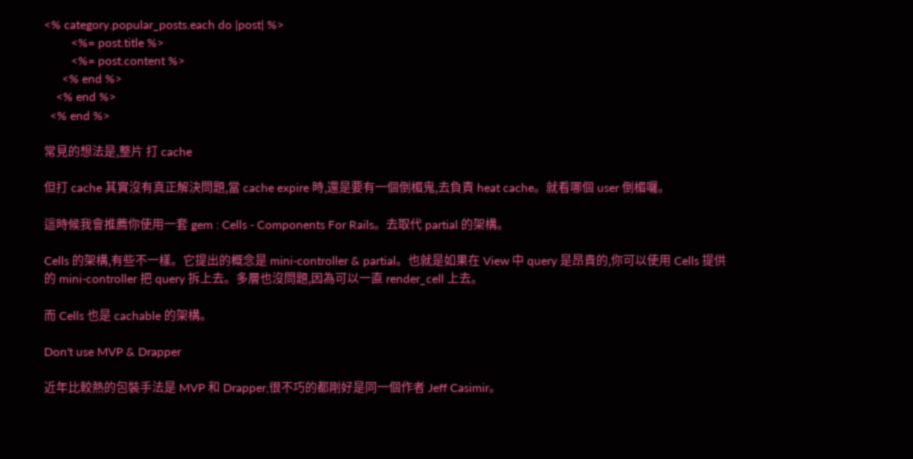<% category.popular_posts.each do |post| %>
         <%= post.title %>
         <%= post.content %>
      <% end %>
    <% end %>
  <% end %>

常見的想法是,整片 打 cache

但打 cache 其實沒有真正解決問題,當 cache expire 時,還是要有一個倒楣鬼,去負責 heat cache。就看哪個 user 倒楣囉。

這時候我會推薦你使用一套 gem : Cells - Components For Rails。去取代 partial 的架構。

Cells 的架構,有些不一樣。它提出的概念是 mini-controller & partial。也就是如果在 View 中 query 是昂貴的,你可以使用 Cells 提供的 mini-controller 把 query 拆上去。多層也沒問題,因為可以一直 render_cell 上去。

而 Cells 也是 cachable 的架構。

Don't use MVP & Drapper

近年比較熱的包裝手法是 MVP 和 Drapper,很不巧的都剛好是同一個作者 Jeff Casimir。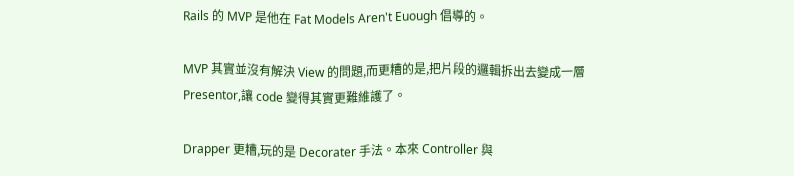Rails 的 MVP 是他在 Fat Models Aren't Euough 倡導的。

MVP 其實並沒有解決 View 的問題,而更糟的是,把片段的邏輯拆出去變成一層 Presentor,讓 code 變得其實更難維護了。

Drapper 更糟,玩的是 Decorater 手法。本來 Controller 與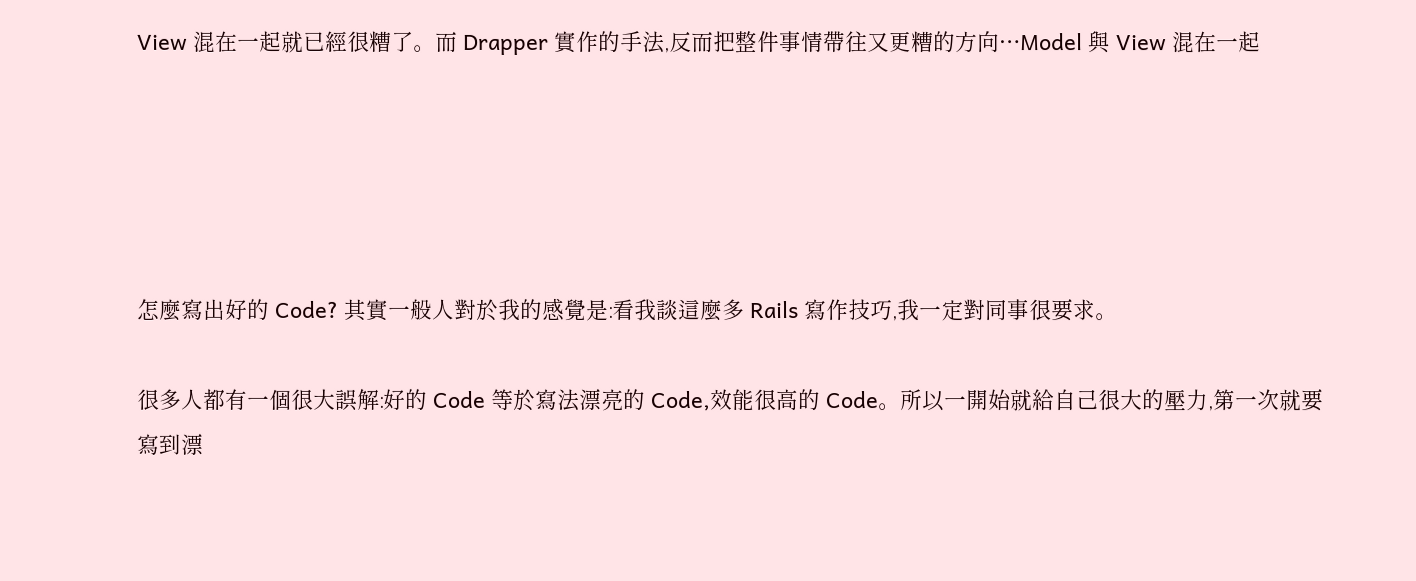View 混在一起就已經很糟了。而 Drapper 實作的手法,反而把整件事情帶往又更糟的方向…Model 與 View 混在一起





怎麼寫出好的 Code? 其實一般人對於我的感覺是:看我談這麼多 Rails 寫作技巧,我一定對同事很要求。

很多人都有一個很大誤解:好的 Code 等於寫法漂亮的 Code,效能很高的 Code。所以一開始就給自己很大的壓力,第一次就要寫到漂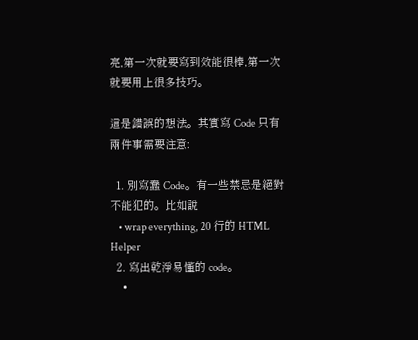亮,第一次就要寫到效能很棒,第一次就要用上很多技巧。

這是錯誤的想法。其實寫 Code 只有兩件事需要注意:

  1. 別寫蠢 Code。有一些禁忌是絕對不能犯的。比如說
    • wrap everything, 20 行的 HTML Helper
  2. 寫出乾淨易懂的 code。
    •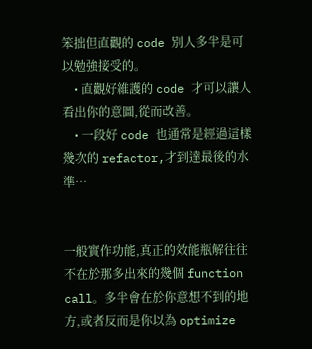笨拙但直觀的 code 別人多半是可以勉強接受的。
    • 直觀好維護的 code 才可以讓人看出你的意圖,從而改善。
    • 一段好 code 也通常是經過這樣幾次的 refactor,才到達最後的水準…


一般實作功能,真正的效能瓶解往往不在於那多出來的幾個 function call。多半會在於你意想不到的地方,或者反而是你以為 optimize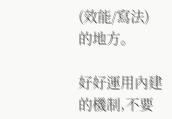(效能/寫法)的地方。

好好運用內建的機制,不要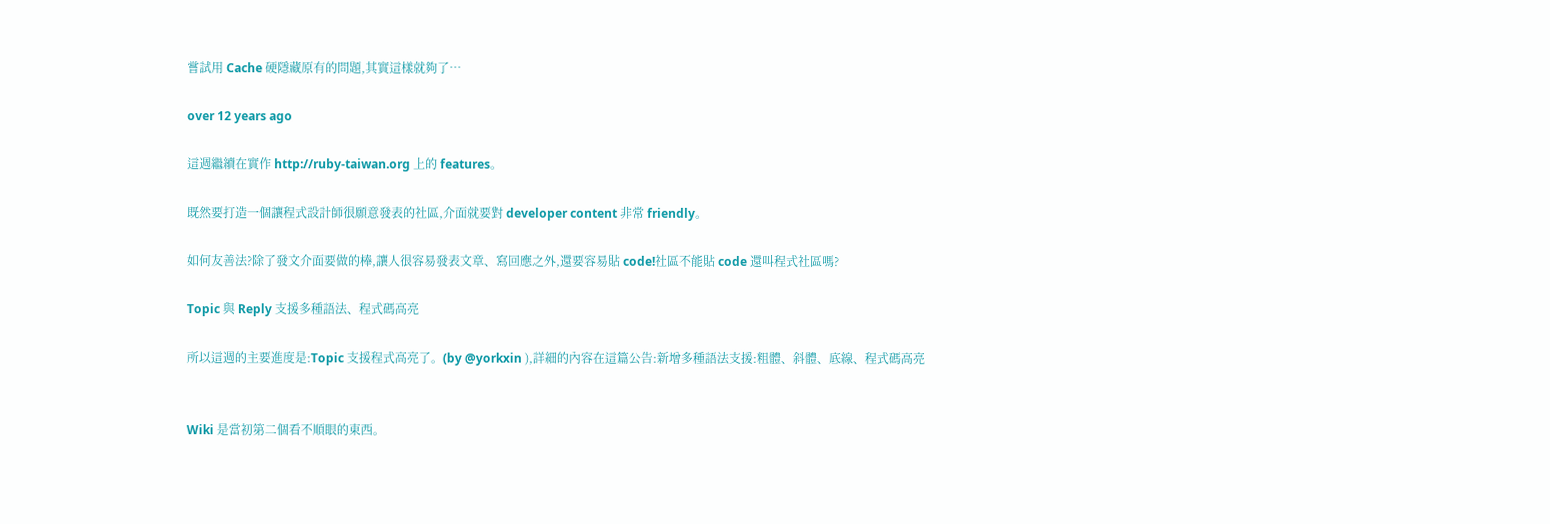嘗試用 Cache 硬隱藏原有的問題,其實這樣就夠了…

over 12 years ago

這週繼續在實作 http://ruby-taiwan.org 上的 features。

既然要打造一個讓程式設計師很願意發表的社區,介面就要對 developer content 非常 friendly。

如何友善法?除了發文介面要做的棒,讓人很容易發表文章、寫回應之外,還要容易貼 code!社區不能貼 code 還叫程式社區嗎?

Topic 與 Reply 支援多種語法、程式碼高亮

所以這週的主要進度是:Topic 支援程式高亮了。(by @yorkxin ),詳細的內容在這篇公告:新增多種語法支援:粗體、斜體、底線、程式碼高亮


Wiki 是當初第二個看不順眼的東西。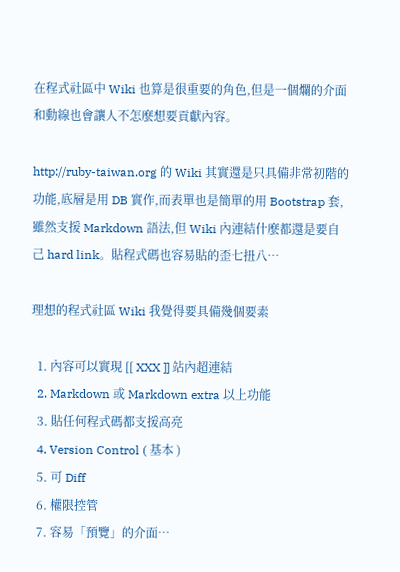在程式社區中 Wiki 也算是很重要的角色,但是一個爛的介面和動線也會讓人不怎麼想要貢獻內容。

http://ruby-taiwan.org 的 Wiki 其實還是只具備非常初階的功能,底層是用 DB 實作,而表單也是簡單的用 Bootstrap 套,雖然支援 Markdown 語法,但 Wiki 內連結什麼都還是要自己 hard link。貼程式碼也容易貼的歪七扭八…

理想的程式社區 Wiki 我覺得要具備幾個要素

  1. 內容可以實現 [[ XXX ]] 站內超連結
  2. Markdown 或 Markdown extra 以上功能
  3. 貼任何程式碼都支援高亮
  4. Version Control ( 基本 )
  5. 可 Diff
  6. 權限控管
  7. 容易「預覽」的介面…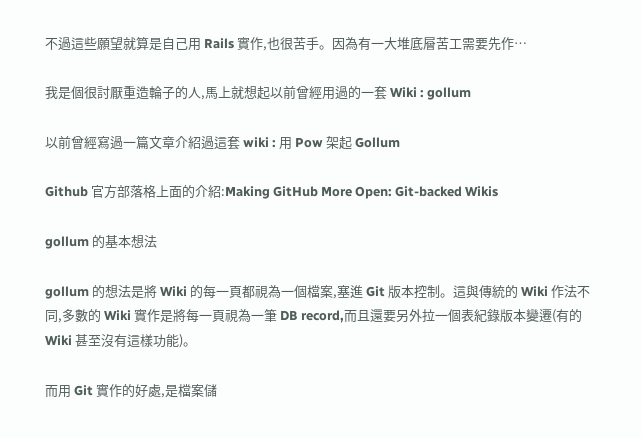不過這些願望就算是自己用 Rails 實作,也很苦手。因為有一大堆底層苦工需要先作…

我是個很討厭重造輪子的人,馬上就想起以前曾經用過的一套 Wiki : gollum

以前曾經寫過一篇文章介紹過這套 wiki : 用 Pow 架起 Gollum

Github 官方部落格上面的介紹:Making GitHub More Open: Git-backed Wikis

gollum 的基本想法

gollum 的想法是將 Wiki 的每一頁都視為一個檔案,塞進 Git 版本控制。這與傳統的 Wiki 作法不同,多數的 Wiki 實作是將每一頁視為一筆 DB record,而且還要另外拉一個表紀錄版本變遷(有的 Wiki 甚至沒有這樣功能)。

而用 Git 實作的好處,是檔案儲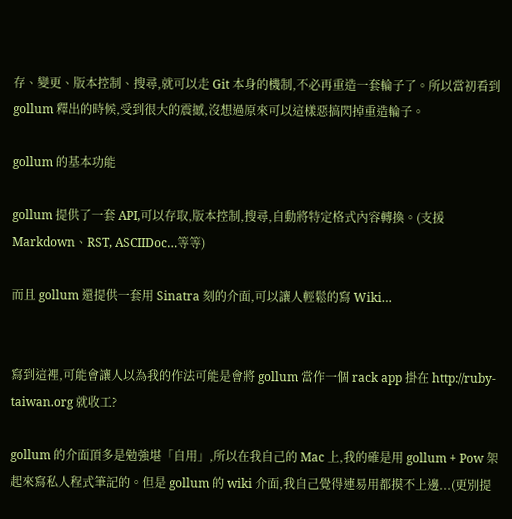存、變更、版本控制、搜尋,就可以走 Git 本身的機制,不必再重造一套輪子了。所以當初看到 gollum 釋出的時候,受到很大的震撼,沒想過原來可以這樣惡搞閃掉重造輪子。

gollum 的基本功能

gollum 提供了一套 API,可以存取,版本控制,搜尋,自動將特定格式內容轉換。(支援 Markdown、RST, ASCIIDoc…等等)

而且 gollum 還提供一套用 Sinatra 刻的介面,可以讓人輕鬆的寫 Wiki…


寫到這裡,可能會讓人以為我的作法可能是會將 gollum 當作一個 rack app 掛在 http://ruby-taiwan.org 就收工?

gollum 的介面頂多是勉強堪「自用」,所以在我自己的 Mac 上,我的確是用 gollum + Pow 架起來寫私人程式筆記的。但是 gollum 的 wiki 介面,我自己覺得連易用都摸不上邊...(更別提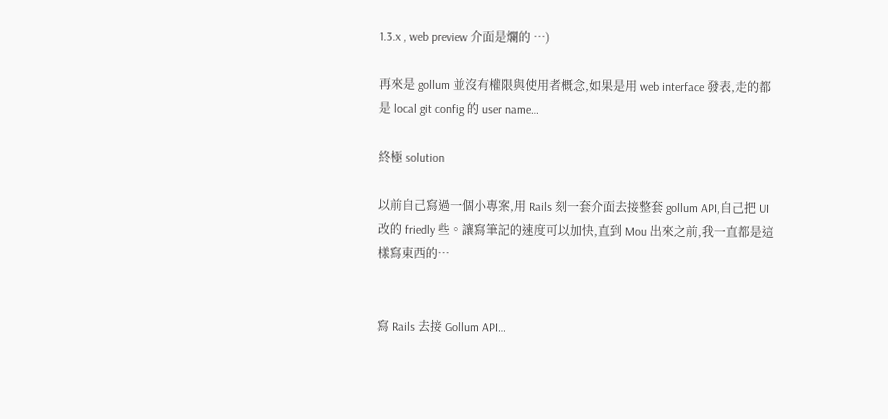1.3.x , web preview 介面是爛的 …)

再來是 gollum 並沒有權限與使用者概念,如果是用 web interface 發表,走的都是 local git config 的 user name…

終極 solution

以前自己寫過一個小專案,用 Rails 刻一套介面去接整套 gollum API,自己把 UI 改的 friedly 些。讓寫筆記的速度可以加快,直到 Mou 出來之前,我一直都是這樣寫東西的…


寫 Rails 去接 Gollum API…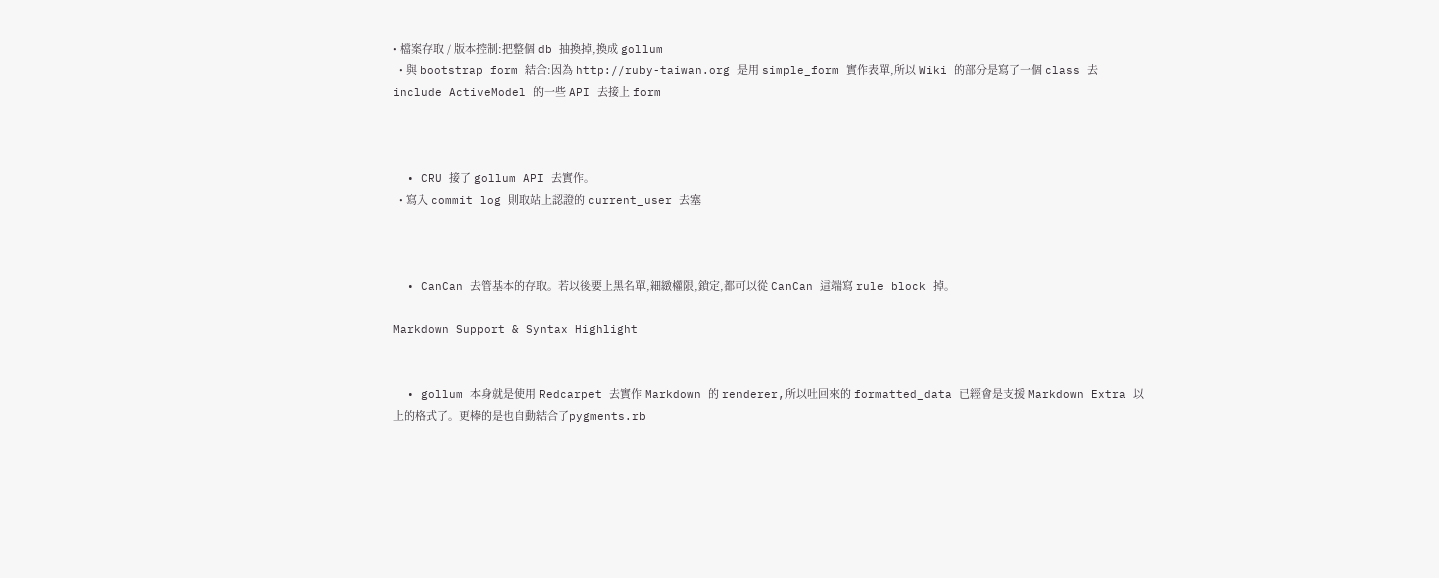• 檔案存取 / 版本控制:把整個 db 抽換掉,換成 gollum
  • 與 bootstrap form 結合:因為 http://ruby-taiwan.org 是用 simple_form 實作表單,所以 Wiki 的部分是寫了一個 class 去 include ActiveModel 的一些 API 去接上 form



  • CRU 接了 gollum API 去實作。
  • 寫入 commit log 則取站上認證的 current_user 去塞



  • CanCan 去管基本的存取。若以後要上黑名單,細緻權限,鎖定,都可以從 CanCan 這端寫 rule block 掉。

Markdown Support & Syntax Highlight


  • gollum 本身就是使用 Redcarpet 去實作 Markdown 的 renderer,所以吐回來的 formatted_data 已經會是支援 Markdown Extra 以上的格式了。更棒的是也自動結合了pygments.rb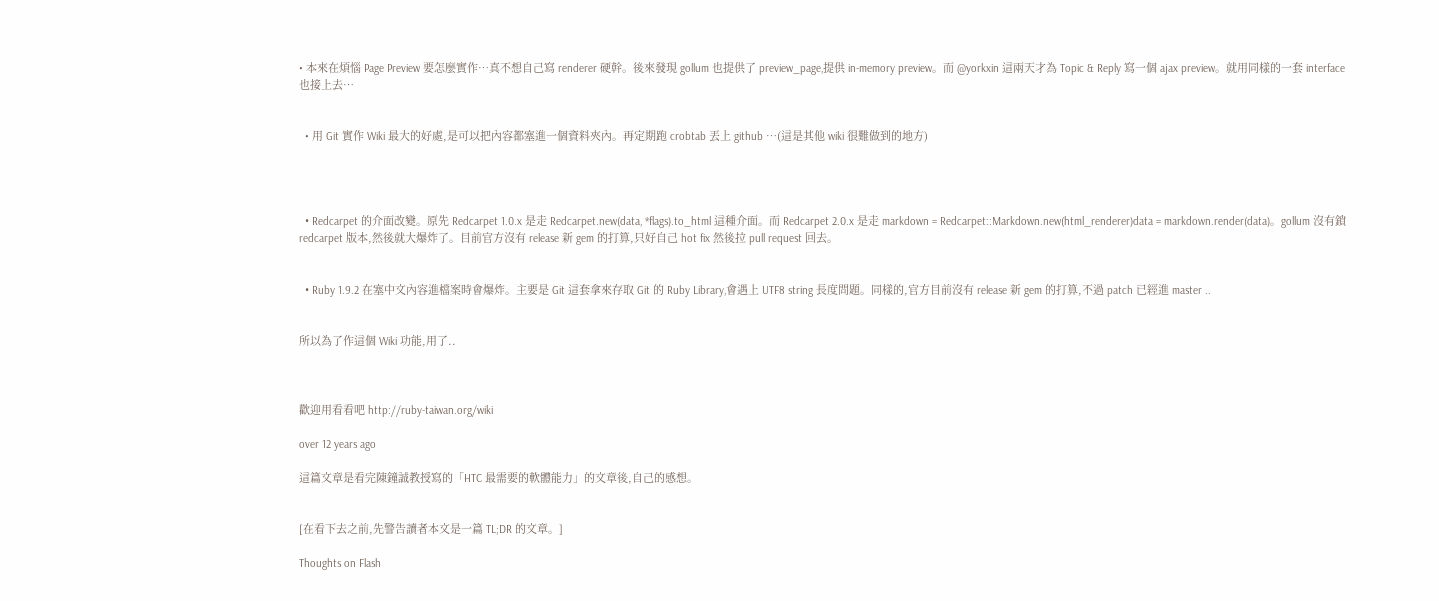• 本來在煩惱 Page Preview 要怎麼實作…真不想自己寫 renderer 硬幹。後來發現 gollum 也提供了 preview_page,提供 in-memory preview。而 @yorkxin 這兩天才為 Topic & Reply 寫一個 ajax preview。就用同樣的一套 interface 也接上去…


  • 用 Git 實作 Wiki 最大的好處,是可以把內容都塞進一個資料夾內。再定期跑 crobtab 丟上 github …(這是其他 wiki 很難做到的地方)




  • Redcarpet 的介面改變。原先 Redcarpet 1.0.x 是走 Redcarpet.new(data, *flags).to_html 這種介面。而 Redcarpet 2.0.x 是走 markdown = Redcarpet::Markdown.new(html_renderer)data = markdown.render(data)。gollum 沒有鎖 redcarpet 版本,然後就大爆炸了。目前官方沒有 release 新 gem 的打算,只好自己 hot fix 然後拉 pull request 回去。


  • Ruby 1.9.2 在塞中文內容進檔案時會爆炸。主要是 Git 這套拿來存取 Git 的 Ruby Library,會遇上 UTF8 string 長度問題。同樣的,官方目前沒有 release 新 gem 的打算,不過 patch 已經進 master ..


所以為了作這個 Wiki 功能,用了..



歡迎用看看吧 http://ruby-taiwan.org/wiki

over 12 years ago

這篇文章是看完陳鐘誠教授寫的「HTC 最需要的軟體能力」的文章後,自己的感想。


[在看下去之前,先警告讀者本文是一篇 TL;DR 的文章。]

Thoughts on Flash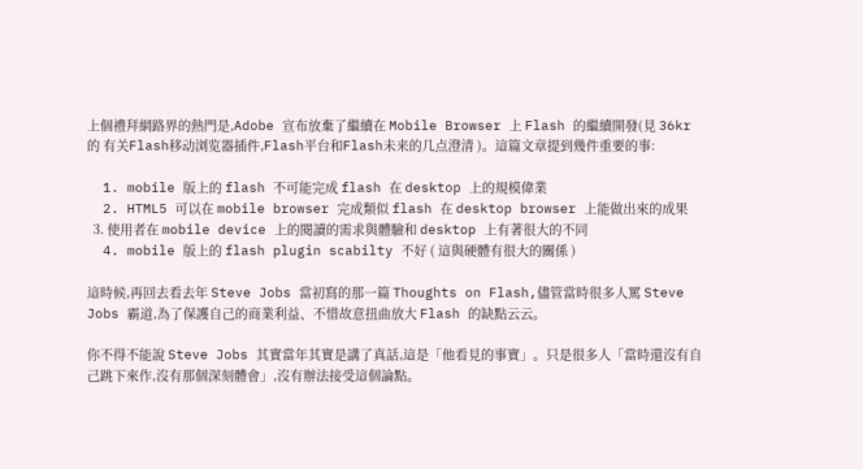上個禮拜網路界的熱門是,Adobe 宣布放棄了繼續在 Mobile Browser 上 Flash 的繼續開發(見 36kr 的 有关Flash移动浏览器插件,Flash平台和Flash未来的几点澄清 )。這篇文章提到幾件重要的事:

  1. mobile 版上的 flash 不可能完成 flash 在 desktop 上的規模偉業
  2. HTML5 可以在 mobile browser 完成類似 flash 在 desktop browser 上能做出來的成果
  3. 使用者在 mobile device 上的閱讀的需求與體驗和 desktop 上有著很大的不同
  4. mobile 版上的 flash plugin scabilty 不好 ( 這與硬體有很大的關係 )

這時候,再回去看去年 Steve Jobs 當初寫的那一篇 Thoughts on Flash,儘管當時很多人罵 Steve Jobs 霸道,為了保護自己的商業利益、不惜故意扭曲放大 Flash 的缺點云云。

你不得不能說 Steve Jobs 其實當年其實是講了真話,這是「他看見的事實」。只是很多人「當時還沒有自己跳下來作,沒有那個深刻體會」,沒有辦法接受這個論點。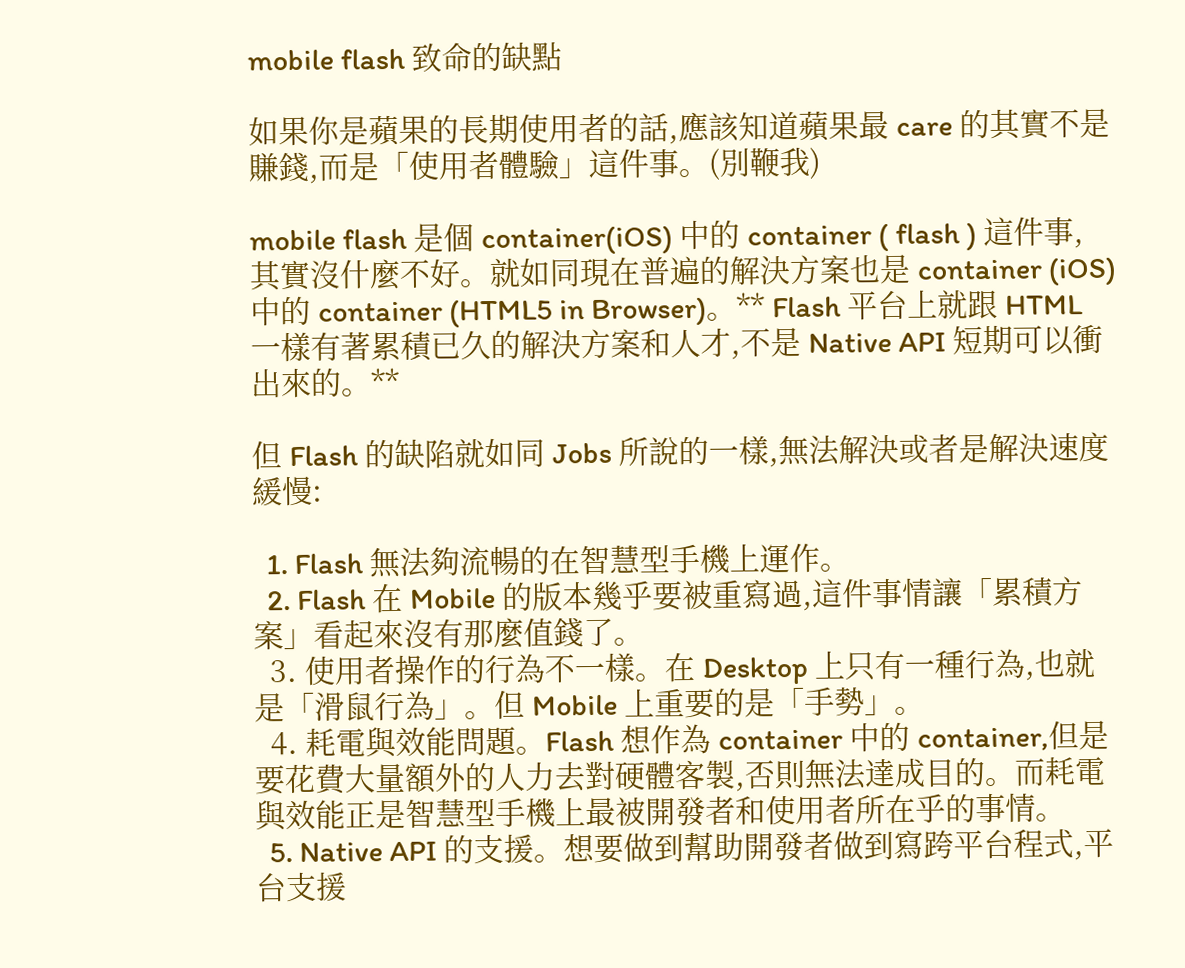mobile flash 致命的缺點

如果你是蘋果的長期使用者的話,應該知道蘋果最 care 的其實不是賺錢,而是「使用者體驗」這件事。(別鞭我)

mobile flash 是個 container(iOS) 中的 container ( flash ) 這件事,其實沒什麼不好。就如同現在普遍的解決方案也是 container (iOS) 中的 container (HTML5 in Browser)。** Flash 平台上就跟 HTML 一樣有著累積已久的解決方案和人才,不是 Native API 短期可以衝出來的。**

但 Flash 的缺陷就如同 Jobs 所說的一樣,無法解決或者是解決速度緩慢:

  1. Flash 無法夠流暢的在智慧型手機上運作。
  2. Flash 在 Mobile 的版本幾乎要被重寫過,這件事情讓「累積方案」看起來沒有那麼值錢了。
  3. 使用者操作的行為不一樣。在 Desktop 上只有一種行為,也就是「滑鼠行為」。但 Mobile 上重要的是「手勢」。
  4. 耗電與效能問題。Flash 想作為 container 中的 container,但是要花費大量額外的人力去對硬體客製,否則無法達成目的。而耗電與效能正是智慧型手機上最被開發者和使用者所在乎的事情。
  5. Native API 的支援。想要做到幫助開發者做到寫跨平台程式,平台支援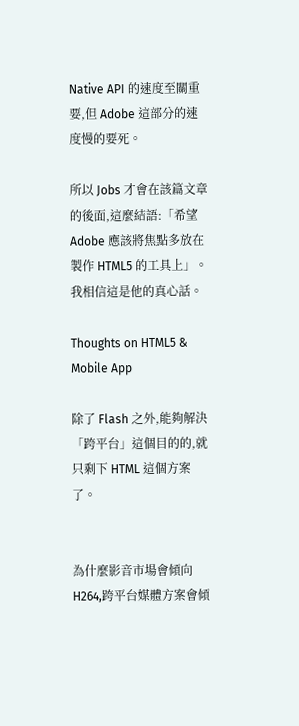Native API 的速度至關重要,但 Adobe 這部分的速度慢的要死。

所以 Jobs 才會在該篇文章的後面,這麼結語:「希望 Adobe 應該將焦點多放在製作 HTML5 的工具上」。我相信這是他的真心話。

Thoughts on HTML5 & Mobile App

除了 Flash 之外,能夠解決「跨平台」這個目的的,就只剩下 HTML 這個方案了。


為什麼影音市場會傾向 H264,跨平台媒體方案會傾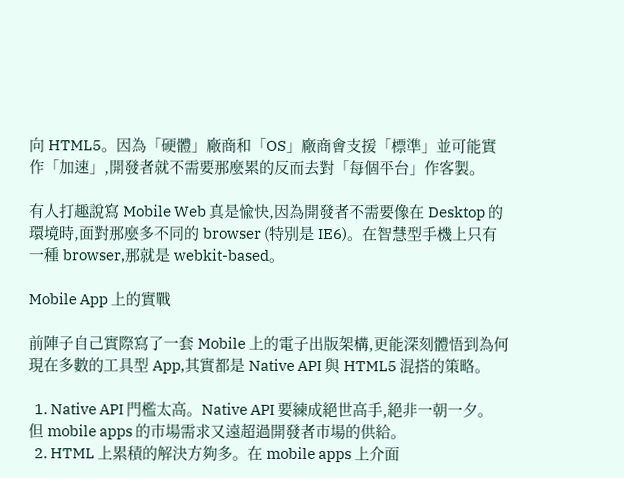向 HTML5。因為「硬體」廠商和「OS」廠商會支援「標準」並可能實作「加速」,開發者就不需要那麼累的反而去對「每個平台」作客製。

有人打趣說寫 Mobile Web 真是愉快,因為開發者不需要像在 Desktop 的環境時,面對那麼多不同的 browser (特別是 IE6)。在智慧型手機上只有一種 browser,那就是 webkit-based。

Mobile App 上的實戰

前陣子自己實際寫了一套 Mobile 上的電子出版架構,更能深刻體悟到為何現在多數的工具型 App,其實都是 Native API 與 HTML5 混搭的策略。

  1. Native API 門檻太高。Native API 要練成絕世高手,絕非一朝一夕。但 mobile apps 的市場需求又遠超過開發者市場的供給。
  2. HTML 上累積的解決方夠多。在 mobile apps 上介面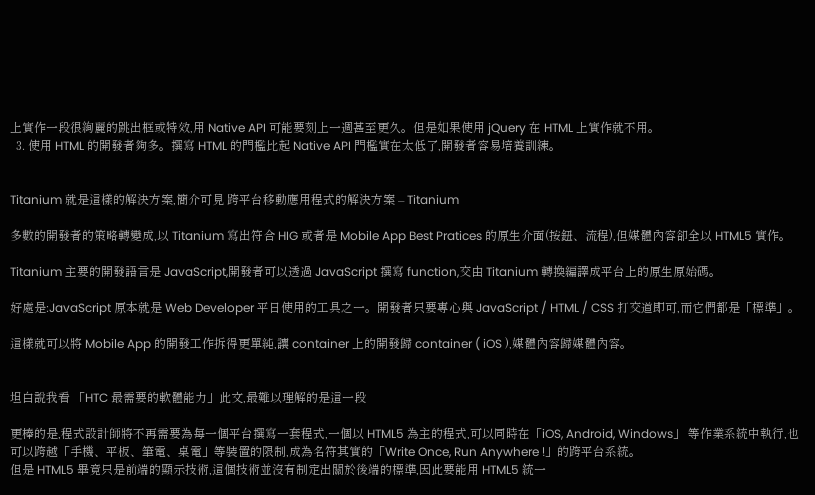上實作一段很絢麗的跳出框或特效,用 Native API 可能要刻上一週甚至更久。但是如果使用 jQuery 在 HTML 上實作就不用。
  3. 使用 HTML 的開發者夠多。撰寫 HTML 的門檻比起 Native API 門檻實在太低了,開發者容易培養訓練。


Titanium 就是這樣的解決方案,簡介可見 跨平台移動應用程式的解決方案 – Titanium

多數的開發者的策略轉變成,以 Titanium 寫出符合 HIG 或者是 Mobile App Best Pratices 的原生介面(按鈕、流程),但媒體內容卻全以 HTML5 實作。

Titanium 主要的開發語言是 JavaScript,開發者可以透過 JavaScript 撰寫 function,交由 Titanium 轉換編譯成平台上的原生原始碼。

好處是:JavaScript 原本就是 Web Developer 平日使用的工具之一。開發者只要專心與 JavaScript / HTML / CSS 打交道即可,而它們都是「標準」。

這樣就可以將 Mobile App 的開發工作拆得更單純,讓 container 上的開發歸 container ( iOS ),媒體內容歸媒體內容。


坦白說我看 「HTC 最需要的軟體能力」此文,最難以理解的是這一段

更棒的是,程式設計師將不再需要為每一個平台撰寫一套程式,一個以 HTML5 為主的程式,可以同時在「iOS, Android, Windows」 等作業系統中執行,也可以跨越「手機、平板、筆電、桌電」等裝置的限制,成為名符其實的「Write Once, Run Anywhere !」的跨平台系統。
但是 HTML5 畢竟只是前端的顯示技術,這個技術並沒有制定出關於後端的標準,因此要能用 HTML5 統一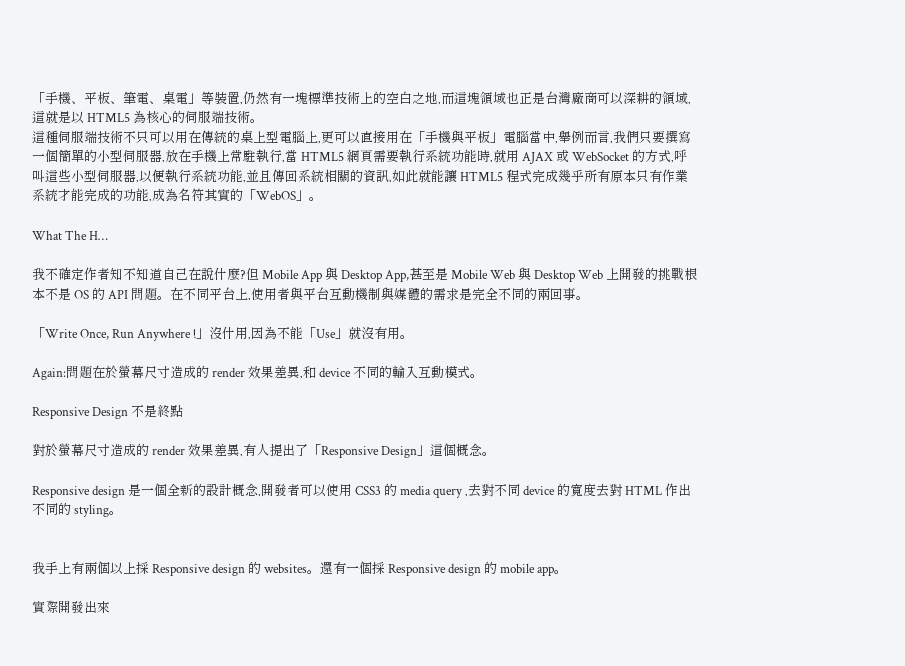「手機、平板、筆電、桌電」等裝置,仍然有一塊標準技術上的空白之地,而這塊領域也正是台灣廠商可以深耕的領域,這就是以 HTML5 為核心的伺服端技術。
這種伺服端技術不只可以用在傳統的桌上型電腦上,更可以直接用在「手機與平板」電腦當中,舉例而言,我們只要撰寫一個簡單的小型伺服器,放在手機上常駐執行,當 HTML5 網頁需要執行系統功能時,就用 AJAX 或 WebSocket 的方式,呼叫這些小型伺服器,以便執行系統功能,並且傳回系統相關的資訊,如此就能讓 HTML5 程式完成幾乎所有原本只有作業系統才能完成的功能,成為名符其實的「WebOS」。

What The H…

我不確定作者知不知道自己在說什麼?但 Mobile App 與 Desktop App,甚至是 Mobile Web 與 Desktop Web 上開發的挑戰根本不是 OS 的 API 問題。在不同平台上,使用者與平台互動機制與媒體的需求是完全不同的兩回事。

「Write Once, Run Anywhere !」沒什用,因為不能「Use」就沒有用。

Again:問題在於螢幕尺寸造成的 render 效果差異,和 device 不同的輸入互動模式。

Responsive Design 不是終點

對於螢幕尺寸造成的 render 效果差異,有人提出了「Responsive Design」這個概念。

Responsive design 是一個全新的設計概念,開發者可以使用 CSS3 的 media query ,去對不同 device 的寬度去對 HTML 作出不同的 styling。


我手上有兩個以上採 Responsive design 的 websites。還有一個採 Responsive design 的 mobile app。

實際開發出來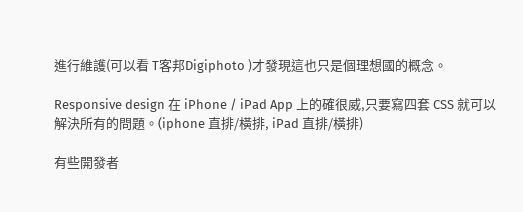進行維護(可以看 T客邦Digiphoto )才發現這也只是個理想國的概念。

Responsive design 在 iPhone / iPad App 上的確很威,只要寫四套 CSS 就可以解決所有的問題。(iphone 直排/橫排, iPad 直排/橫排)

有些開發者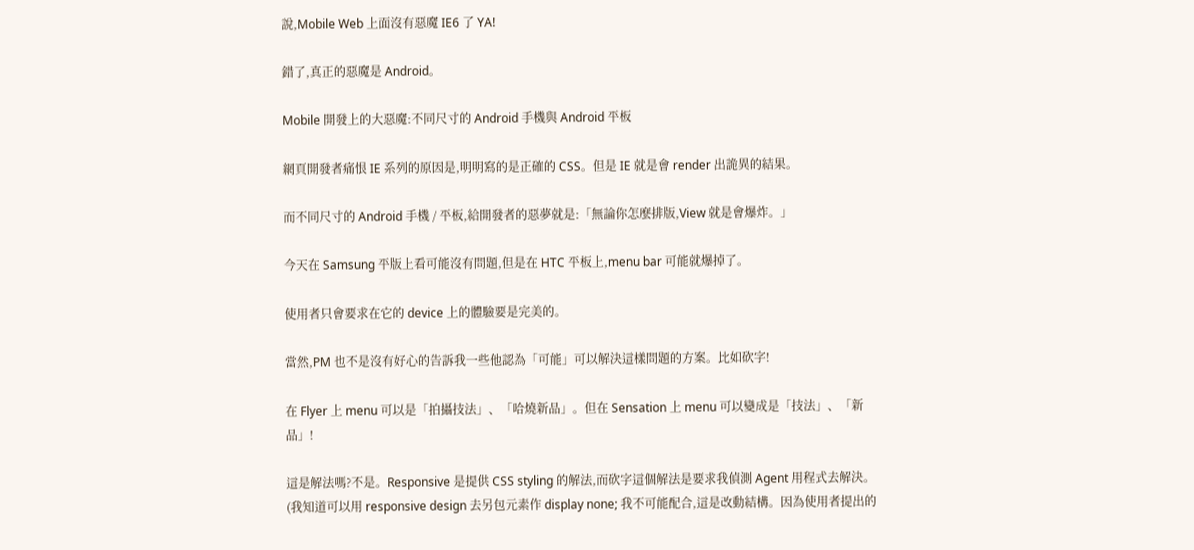說,Mobile Web 上面沒有惡魔 IE6 了 YA!

錯了,真正的惡魔是 Android。

Mobile 開發上的大惡魔:不同尺寸的 Android 手機與 Android 平板

網頁開發者痛恨 IE 系列的原因是,明明寫的是正確的 CSS。但是 IE 就是會 render 出詭異的結果。

而不同尺寸的 Android 手機 / 平板,給開發者的惡夢就是:「無論你怎麼排版,View 就是會爆炸。」

今天在 Samsung 平版上看可能沒有問題,但是在 HTC 平板上,menu bar 可能就爆掉了。

使用者只會要求在它的 device 上的體驗要是完美的。

當然,PM 也不是沒有好心的告訴我一些他認為「可能」可以解決這樣問題的方案。比如砍字!

在 Flyer 上 menu 可以是「拍攝技法」、「哈燒新品」。但在 Sensation 上 menu 可以變成是「技法」、「新品」!

這是解法嗎?不是。Responsive 是提供 CSS styling 的解法,而砍字這個解法是要求我偵測 Agent 用程式去解決。(我知道可以用 responsive design 去另包元素作 display none; 我不可能配合,這是改動結構。因為使用者提出的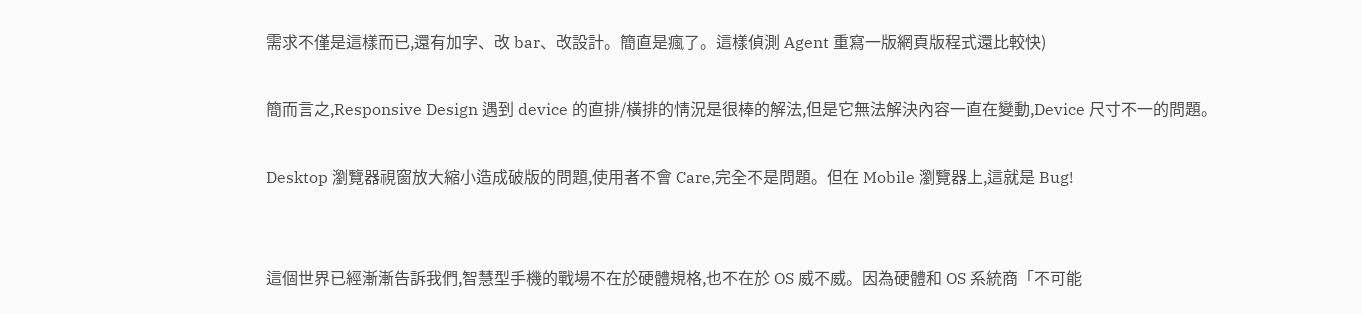需求不僅是這樣而已,還有加字、改 bar、改設計。簡直是瘋了。這樣偵測 Agent 重寫一版網頁版程式還比較快)

簡而言之,Responsive Design 遇到 device 的直排/橫排的情況是很棒的解法,但是它無法解決內容一直在變動,Device 尺寸不一的問題。

Desktop 瀏覽器視窗放大縮小造成破版的問題,使用者不會 Care,完全不是問題。但在 Mobile 瀏覽器上,這就是 Bug!


這個世界已經漸漸告訴我們,智慧型手機的戰場不在於硬體規格,也不在於 OS 威不威。因為硬體和 OS 系統商「不可能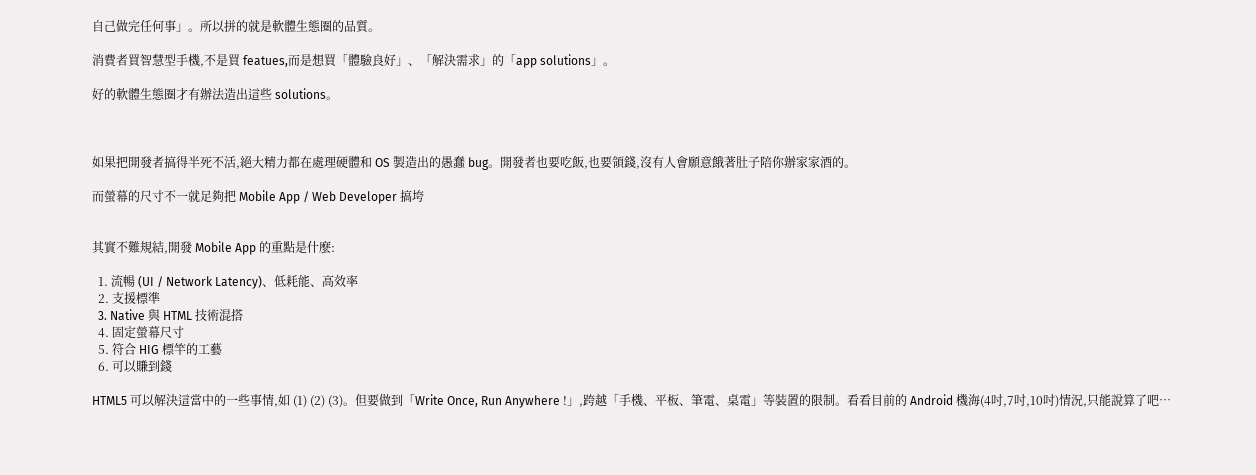自己做完任何事」。所以拼的就是軟體生態圈的品質。

消費者買智慧型手機,不是買 featues,而是想買「體驗良好」、「解決需求」的「app solutions」。

好的軟體生態圈才有辦法造出這些 solutions。



如果把開發者搞得半死不活,絕大精力都在處理硬體和 OS 製造出的愚蠢 bug。開發者也要吃飯,也要領錢,沒有人會願意餓著肚子陪你辦家家酒的。

而螢幕的尺寸不一就足夠把 Mobile App / Web Developer 搞垮


其實不難規結,開發 Mobile App 的重點是什麼:

  1. 流暢 (UI / Network Latency)、低耗能、高效率
  2. 支援標準
  3. Native 與 HTML 技術混搭
  4. 固定螢幕尺寸
  5. 符合 HIG 標竿的工藝
  6. 可以賺到錢

HTML5 可以解決這當中的一些事情,如 (1) (2) (3)。但要做到「Write Once, Run Anywhere !」,跨越「手機、平板、筆電、桌電」等裝置的限制。看看目前的 Android 機海(4吋,7吋,10吋)情況,只能說算了吧…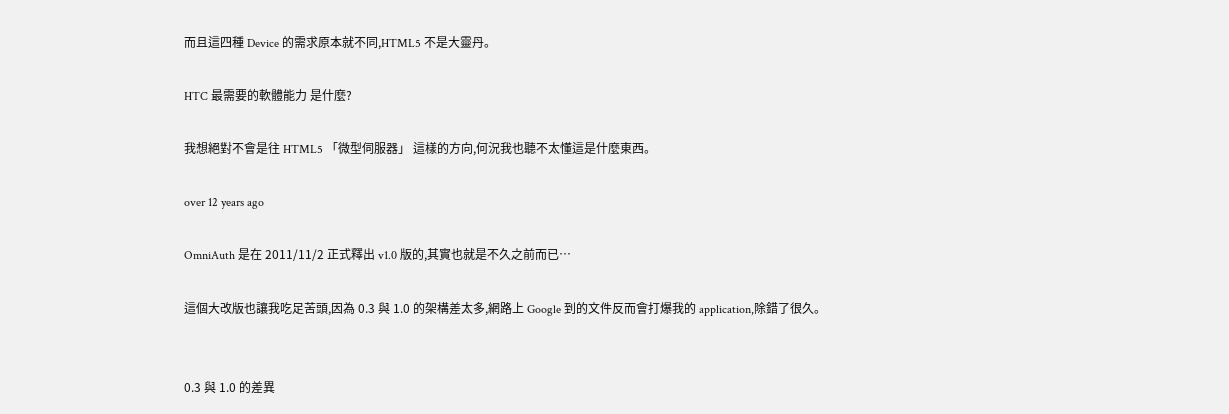而且這四種 Device 的需求原本就不同,HTML5 不是大靈丹。

HTC 最需要的軟體能力 是什麼?

我想絕對不會是往 HTML5 「微型伺服器」 這樣的方向,何況我也聽不太懂這是什麼東西。

over 12 years ago

OmniAuth 是在 2011/11/2 正式釋出 v1.0 版的,其實也就是不久之前而已…

這個大改版也讓我吃足苦頭,因為 0.3 與 1.0 的架構差太多,網路上 Google 到的文件反而會打爆我的 application,除錯了很久。


0.3 與 1.0 的差異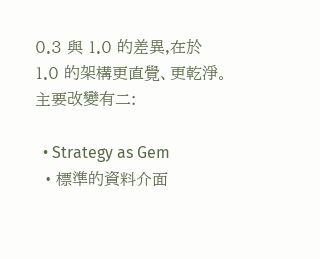0.3 與 1.0 的差異,在於 1.0 的架構更直覺、更乾淨。主要改變有二:

  • Strategy as Gem
  • 標準的資料介面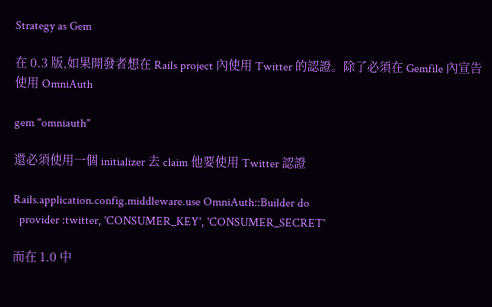Strategy as Gem

在 0.3 版,如果開發者想在 Rails project 內使用 Twitter 的認證。除了必須在 Gemfile 內宣告使用 OmniAuth

gem "omniauth"

還必須使用一個 initializer 去 claim 他要使用 Twitter 認證

Rails.application.config.middleware.use OmniAuth::Builder do
  provider :twitter, 'CONSUMER_KEY', 'CONSUMER_SECRET'

而在 1.0 中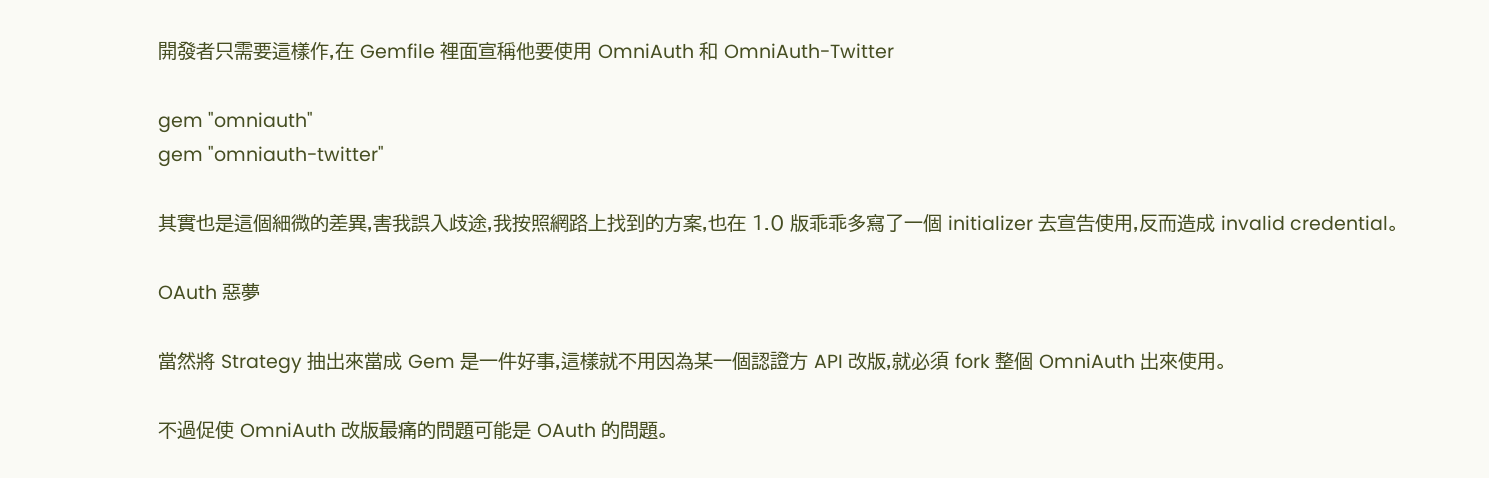開發者只需要這樣作,在 Gemfile 裡面宣稱他要使用 OmniAuth 和 OmniAuth-Twitter

gem "omniauth"
gem "omniauth-twitter"

其實也是這個細微的差異,害我誤入歧途,我按照網路上找到的方案,也在 1.0 版乖乖多寫了一個 initializer 去宣告使用,反而造成 invalid credential。

OAuth 惡夢

當然將 Strategy 抽出來當成 Gem 是一件好事,這樣就不用因為某一個認證方 API 改版,就必須 fork 整個 OmniAuth 出來使用。

不過促使 OmniAuth 改版最痛的問題可能是 OAuth 的問題。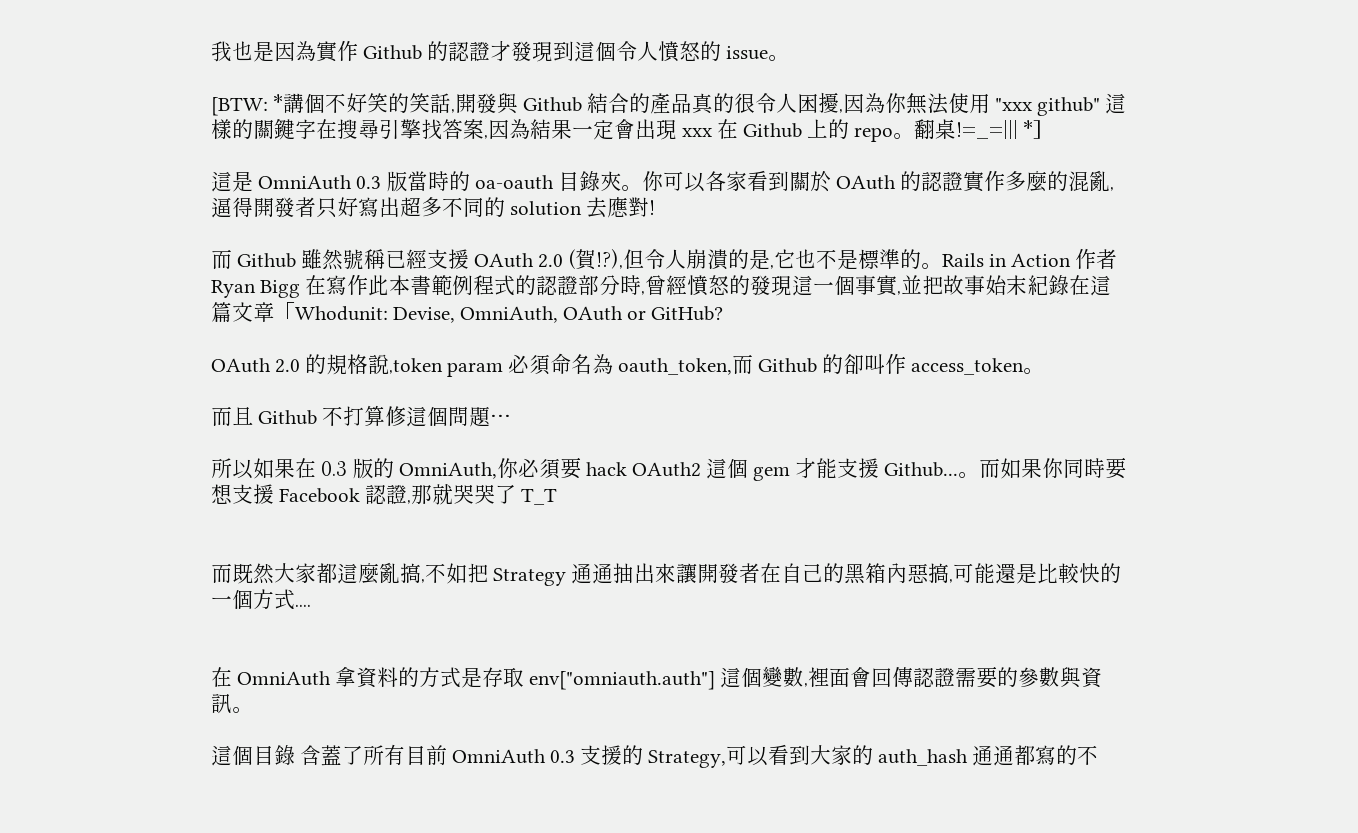我也是因為實作 Github 的認證才發現到這個令人憤怒的 issue。

[BTW: *講個不好笑的笑話,開發與 Github 結合的產品真的很令人困擾,因為你無法使用 "xxx github" 這樣的關鍵字在搜尋引擎找答案,因為結果一定會出現 xxx 在 Github 上的 repo。翻桌!=_=||| *]

這是 OmniAuth 0.3 版當時的 oa-oauth 目錄夾。你可以各家看到關於 OAuth 的認證實作多麼的混亂,逼得開發者只好寫出超多不同的 solution 去應對!

而 Github 雖然號稱已經支援 OAuth 2.0 (賀!?),但令人崩潰的是,它也不是標準的。Rails in Action 作者 Ryan Bigg 在寫作此本書範例程式的認證部分時,曾經憤怒的發現這一個事實,並把故事始末紀錄在這篇文章「Whodunit: Devise, OmniAuth, OAuth or GitHub?

OAuth 2.0 的規格說,token param 必須命名為 oauth_token,而 Github 的卻叫作 access_token。

而且 Github 不打算修這個問題…

所以如果在 0.3 版的 OmniAuth,你必須要 hack OAuth2 這個 gem 才能支援 Github...。而如果你同時要想支援 Facebook 認證,那就哭哭了 T_T


而既然大家都這麼亂搞,不如把 Strategy 通通抽出來讓開發者在自己的黑箱內惡搞,可能還是比較快的一個方式....


在 OmniAuth 拿資料的方式是存取 env["omniauth.auth"] 這個變數,裡面會回傳認證需要的參數與資訊。

這個目錄 含蓋了所有目前 OmniAuth 0.3 支援的 Strategy,可以看到大家的 auth_hash 通通都寫的不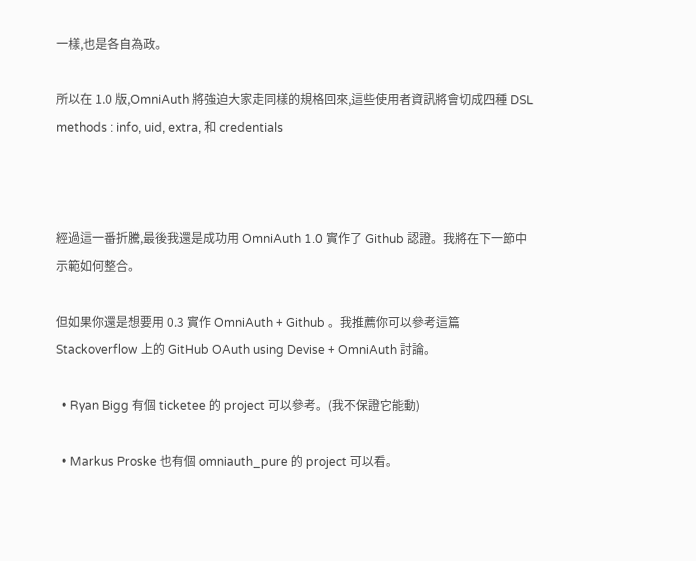一樣,也是各自為政。

所以在 1.0 版,OmniAuth 將強迫大家走同樣的規格回來,這些使用者資訊將會切成四種 DSL methods : info, uid, extra, 和 credentials



經過這一番折騰,最後我還是成功用 OmniAuth 1.0 實作了 Github 認證。我將在下一節中示範如何整合。

但如果你還是想要用 0.3 實作 OmniAuth + Github 。我推薦你可以參考這篇 Stackoverflow 上的 GitHub OAuth using Devise + OmniAuth 討論。

  • Ryan Bigg 有個 ticketee 的 project 可以參考。(我不保證它能動)

  • Markus Proske 也有個 omniauth_pure 的 project 可以看。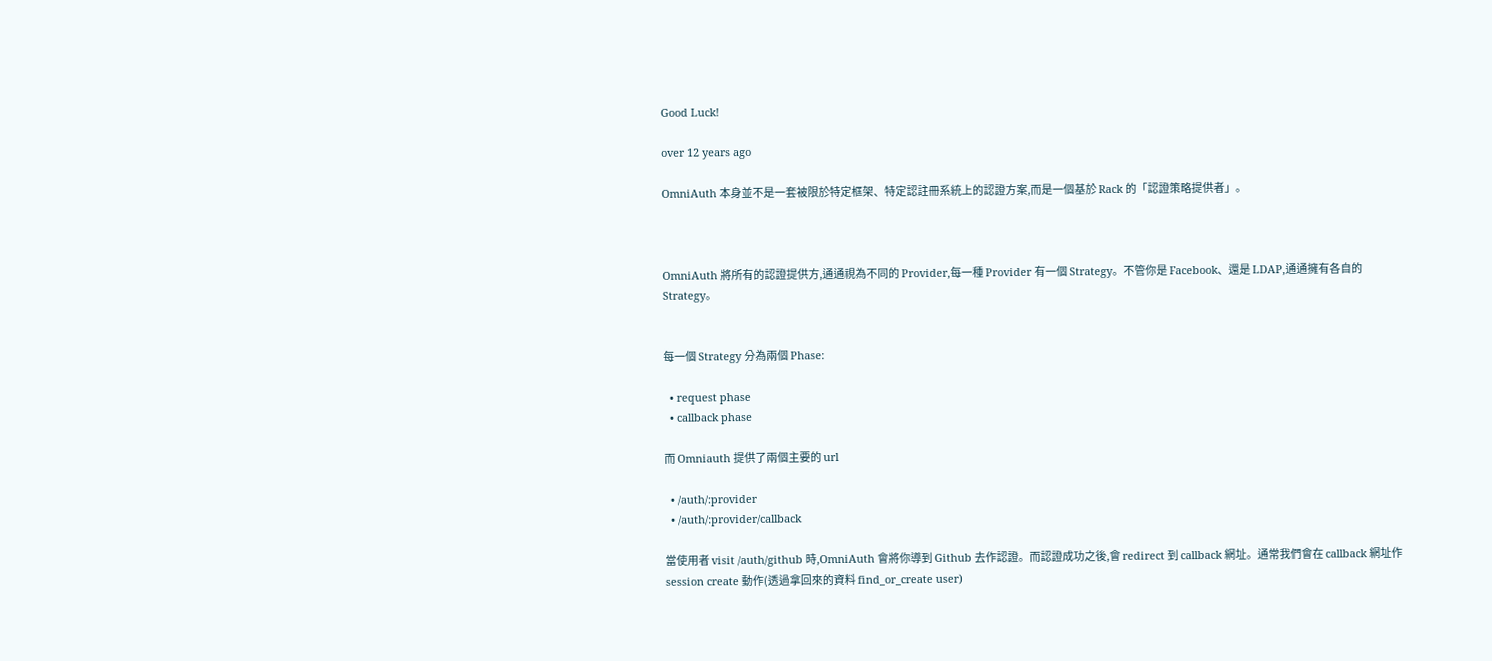Good Luck!

over 12 years ago

OmniAuth 本身並不是一套被限於特定框架、特定認註冊系統上的認證方案,而是一個基於 Rack 的「認證策略提供者」。



OmniAuth 將所有的認證提供方,通通視為不同的 Provider,每一種 Provider 有一個 Strategy。不管你是 Facebook、還是 LDAP,通通擁有各自的 Strategy。


每一個 Strategy 分為兩個 Phase:

  • request phase
  • callback phase

而 Omniauth 提供了兩個主要的 url

  • /auth/:provider
  • /auth/:provider/callback

當使用者 visit /auth/github 時,OmniAuth 會將你導到 Github 去作認證。而認證成功之後,會 redirect 到 callback 網址。通常我們會在 callback 網址作 session create 動作(透過拿回來的資料 find_or_create user)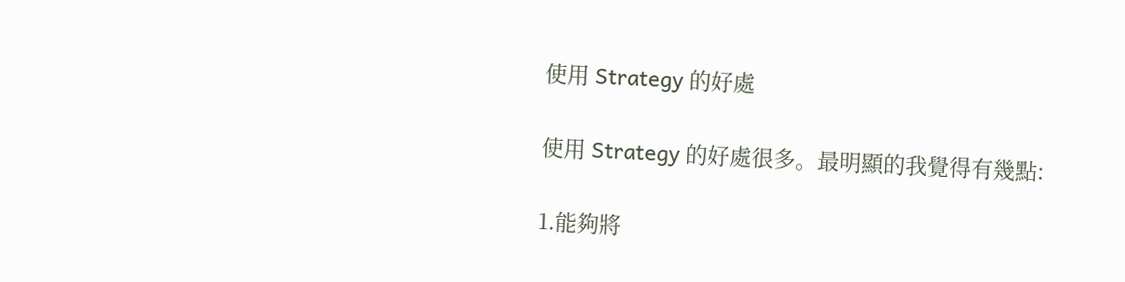使用 Strategy 的好處

使用 Strategy 的好處很多。最明顯的我覺得有幾點:

1.能夠將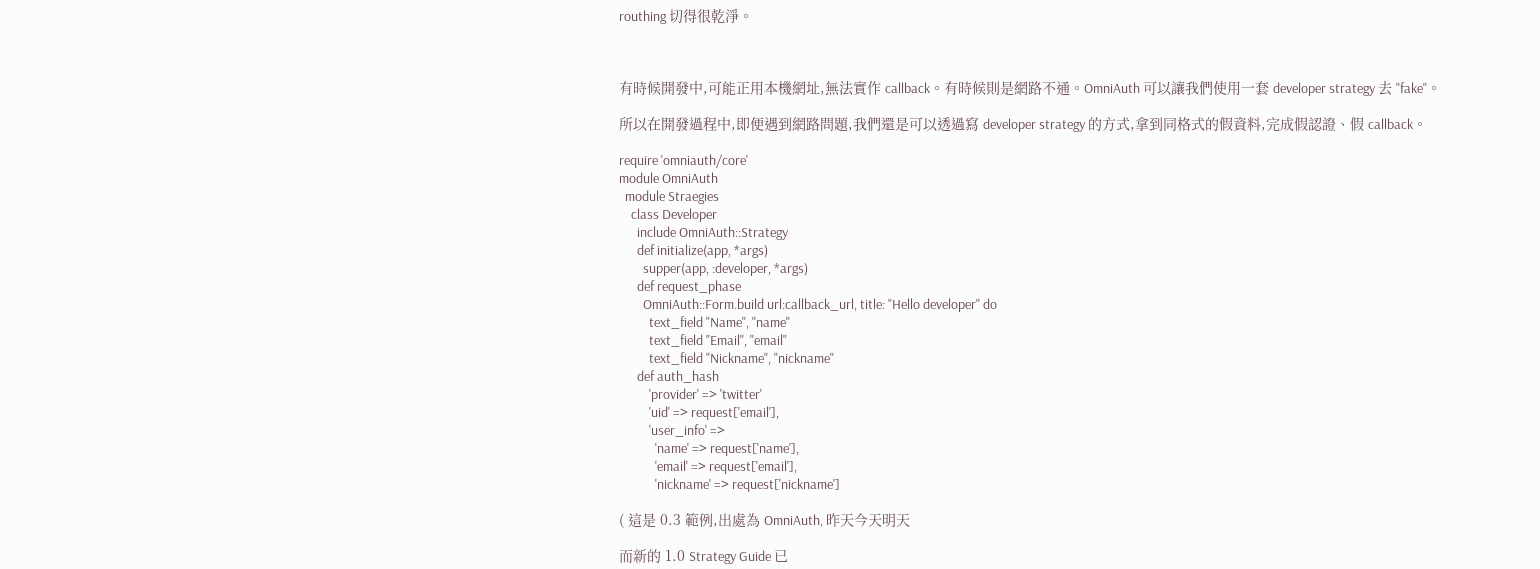routhing 切得很乾淨。



有時候開發中,可能正用本機網址,無法實作 callback。有時候則是網路不通。OmniAuth 可以讓我們使用一套 developer strategy 去 "fake"。

所以在開發過程中,即便遇到網路問題,我們還是可以透過寫 developer strategy 的方式,拿到同格式的假資料,完成假認證、假 callback。

require 'omniauth/core'
module OmniAuth
  module Straegies
    class Developer
      include OmniAuth::Strategy
      def initialize(app, *args)
        supper(app, :developer, *args)
      def request_phase
        OmniAuth::Form.build url:callback_url, title: "Hello developer" do
          text_field "Name", "name"
          text_field "Email", "email"
          text_field "Nickname", "nickname"
      def auth_hash
          'provider' => 'twitter'
          'uid' => request['email'],
          'user_info' =>
            'name' => request['name'],
            'email' => request['email'],
            'nickname' => request['nickname']

( 這是 0.3 範例,出處為 OmniAuth, 昨天今天明天

而新的 1.0 Strategy Guide 已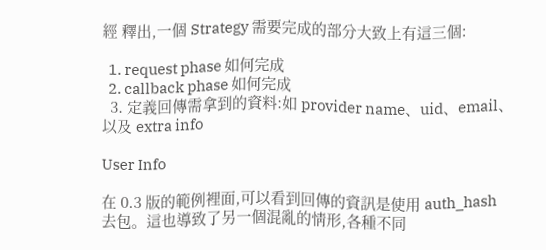經 釋出,一個 Strategy 需要完成的部分大致上有這三個:

  1. request phase 如何完成
  2. callback phase 如何完成
  3. 定義回傳需拿到的資料:如 provider name、uid、email、以及 extra info

User Info

在 0.3 版的範例裡面,可以看到回傳的資訊是使用 auth_hash 去包。這也導致了另一個混亂的情形,各種不同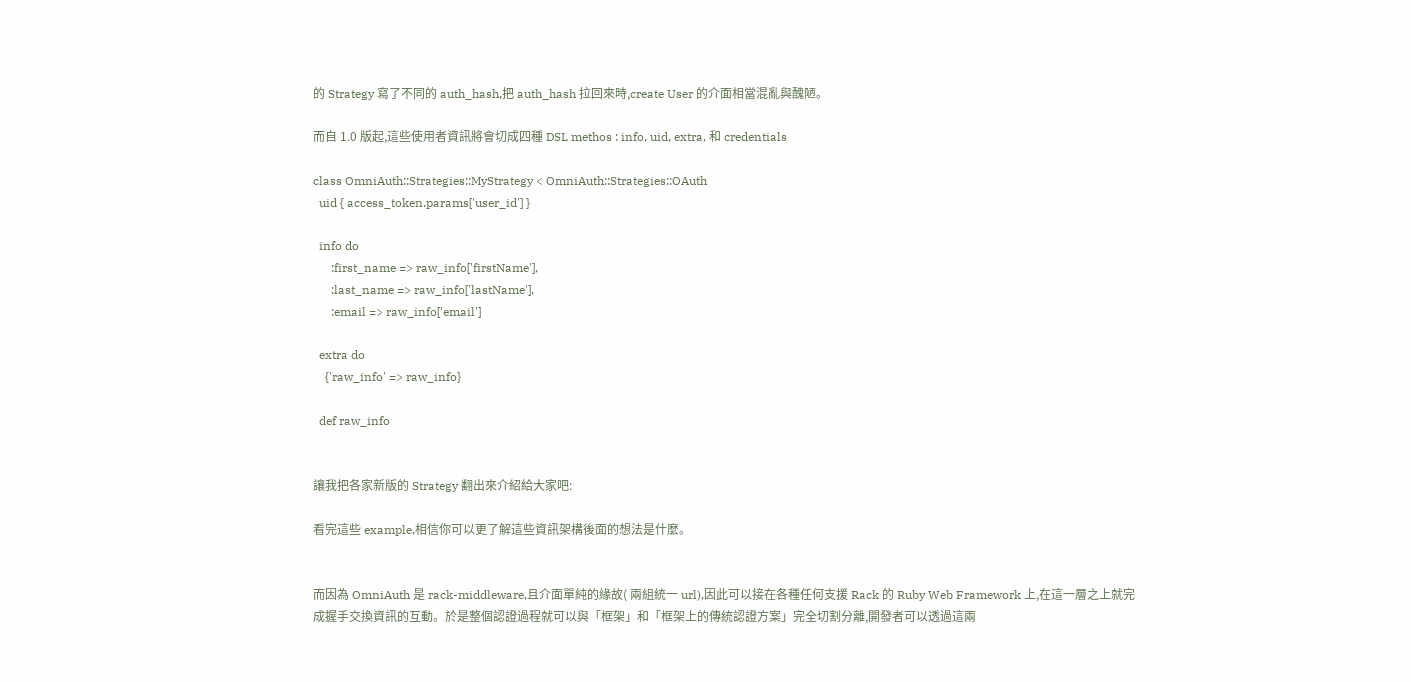的 Strategy 寫了不同的 auth_hash,把 auth_hash 拉回來時,create User 的介面相當混亂與醜陋。

而自 1.0 版起,這些使用者資訊將會切成四種 DSL methos : info, uid, extra, 和 credentials

class OmniAuth::Strategies::MyStrategy < OmniAuth::Strategies::OAuth
  uid { access_token.params['user_id'] }

  info do
      :first_name => raw_info['firstName'],
      :last_name => raw_info['lastName'],
      :email => raw_info['email']

  extra do
    {'raw_info' => raw_info}

  def raw_info


讓我把各家新版的 Strategy 翻出來介紹給大家吧:

看完這些 example,相信你可以更了解這些資訊架構後面的想法是什麼。


而因為 OmniAuth 是 rack-middleware,且介面單純的緣故( 兩組統一 url),因此可以接在各種任何支援 Rack 的 Ruby Web Framework 上,在這一層之上就完成握手交換資訊的互動。於是整個認證過程就可以與「框架」和「框架上的傳統認證方案」完全切割分離,開發者可以透過這兩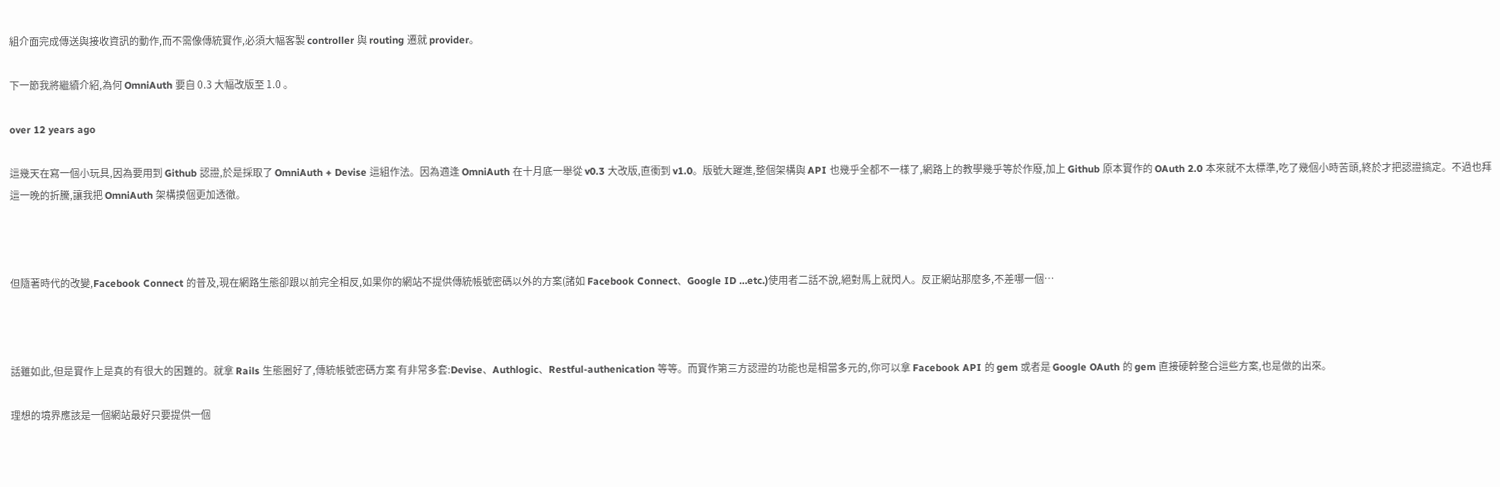組介面完成傳送與接收資訊的動作,而不需像傳統實作,必須大幅客製 controller 與 routing 遷就 provider。

下一節我將繼續介紹,為何 OmniAuth 要自 0.3 大幅改版至 1.0 。

over 12 years ago

這幾天在寫一個小玩具,因為要用到 Github 認證,於是採取了 OmniAuth + Devise 這組作法。因為適逢 OmniAuth 在十月底一舉從 v0.3 大改版,直衝到 v1.0。版號大躍進,整個架構與 API 也幾乎全都不一樣了,網路上的教學幾乎等於作廢,加上 Github 原本實作的 OAuth 2.0 本來就不太標準,吃了幾個小時苦頭,終於才把認證搞定。不過也拜這一晚的折騰,讓我把 OmniAuth 架構摸個更加透徹。



但隨著時代的改變,Facebook Connect 的普及,現在網路生態卻跟以前完全相反,如果你的網站不提供傳統帳號密碼以外的方案(諸如 Facebook Connect、Google ID …etc.)使用者二話不說,絕對馬上就閃人。反正網站那麼多,不差哪一個…



話雖如此,但是實作上是真的有很大的困難的。就拿 Rails 生態圈好了,傳統帳號密碼方案 有非常多套:Devise、Authlogic、Restful-authenication 等等。而實作第三方認證的功能也是相當多元的,你可以拿 Facebook API 的 gem 或者是 Google OAuth 的 gem 直接硬幹整合這些方案,也是做的出來。

理想的境界應該是一個網站最好只要提供一個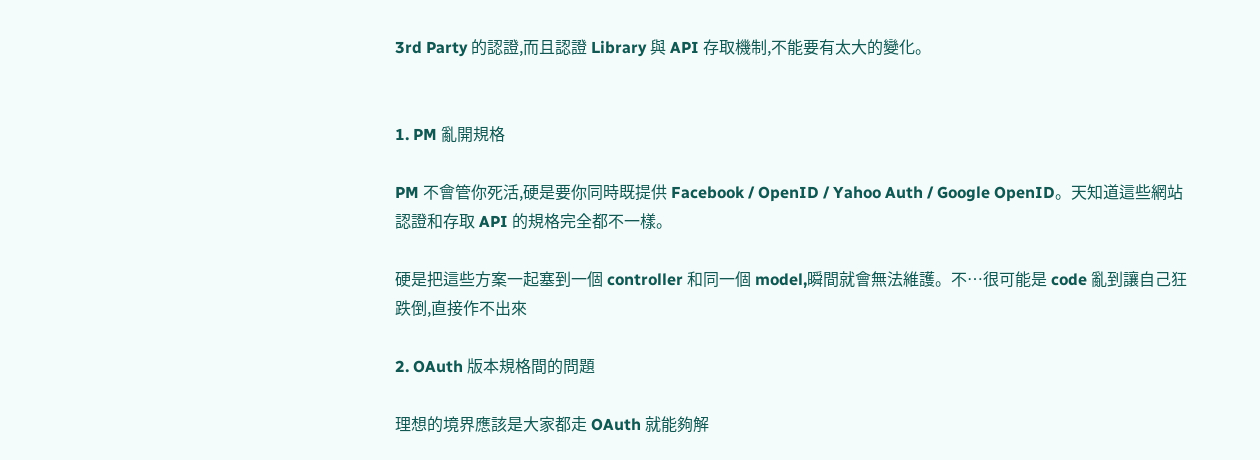3rd Party 的認證,而且認證 Library 與 API 存取機制,不能要有太大的變化。


1. PM 亂開規格

PM 不會管你死活,硬是要你同時既提供 Facebook / OpenID / Yahoo Auth / Google OpenID。天知道這些網站認證和存取 API 的規格完全都不一樣。

硬是把這些方案一起塞到一個 controller 和同一個 model,瞬間就會無法維護。不…很可能是 code 亂到讓自己狂跌倒,直接作不出來

2. OAuth 版本規格間的問題

理想的境界應該是大家都走 OAuth 就能夠解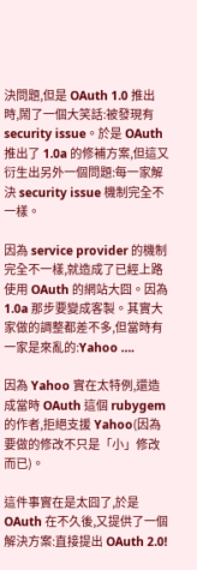決問題,但是 OAuth 1.0 推出時,鬧了一個大笑話:被發現有 security issue。於是 OAuth 推出了 1.0a 的修補方案,但這又衍生出另外一個問題:每一家解決 security issue 機制完全不一樣。

因為 service provider 的機制完全不一樣,就造成了已經上路使用 OAuth 的網站大囧。因為 1.0a 那步要變成客製。其實大家做的調整都差不多,但當時有一家是來亂的:Yahoo ….

因為 Yahoo 實在太特例,還造成當時 OAuth 這個 rubygem 的作者,拒絕支援 Yahoo(因為要做的修改不只是「小」修改而已)。

這件事實在是太囧了,於是 OAuth 在不久後,又提供了一個解決方案:直接提出 OAuth 2.0!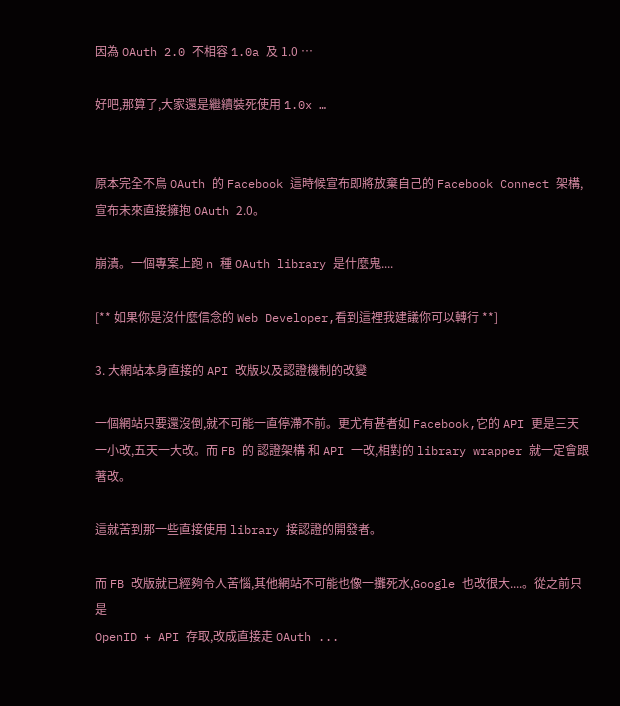因為 OAuth 2.0 不相容 1.0a 及 1.0 …

好吧,那算了,大家還是繼續裝死使用 1.0x …


原本完全不鳥 OAuth 的 Facebook 這時候宣布即將放棄自己的 Facebook Connect 架構,宣布未來直接擁抱 OAuth 2.0。

崩潰。一個專案上跑 n 種 OAuth library 是什麼鬼....

[** 如果你是沒什麼信念的 Web Developer,看到這裡我建議你可以轉行 **]

3. 大網站本身直接的 API 改版以及認證機制的改變

一個網站只要還沒倒,就不可能一直停滯不前。更尤有甚者如 Facebook,它的 API 更是三天一小改,五天一大改。而 FB 的 認證架構 和 API 一改,相對的 library wrapper 就一定會跟著改。

這就苦到那一些直接使用 library 接認證的開發者。

而 FB 改版就已經夠令人苦惱,其他網站不可能也像一攤死水,Google 也改很大....。從之前只是
OpenID + API 存取,改成直接走 OAuth ...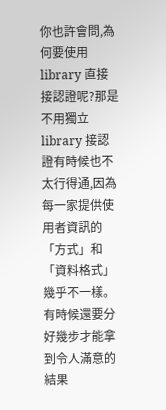你也許會問,為何要使用 library 直接接認證呢?那是不用獨立 library 接認證有時候也不太行得通,因為每一家提供使用者資訊的「方式」和「資料格式」幾乎不一樣。有時候還要分好幾步才能拿到令人滿意的結果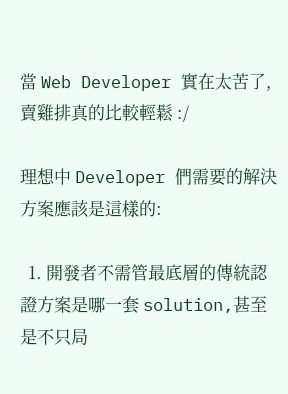當 Web Developer 實在太苦了,賣雞排真的比較輕鬆 :/

理想中 Developer 們需要的解決方案應該是這樣的:

  1. 開發者不需管最底層的傳統認證方案是哪一套 solution,甚至是不只局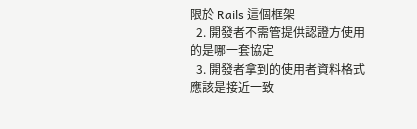限於 Rails 這個框架
  2. 開發者不需管提供認證方使用的是哪一套協定
  3. 開發者拿到的使用者資料格式應該是接近一致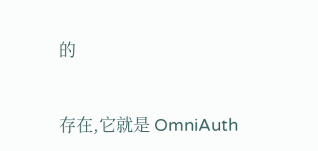的


存在,它就是 OmniAuth